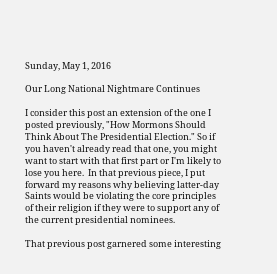Sunday, May 1, 2016

Our Long National Nightmare Continues

I consider this post an extension of the one I posted previously, "How Mormons Should Think About The Presidential Election." So if you haven't already read that one, you might want to start with that first part or I'm likely to lose you here.  In that previous piece, I put forward my reasons why believing latter-day Saints would be violating the core principles of their religion if they were to support any of the current presidential nominees.

That previous post garnered some interesting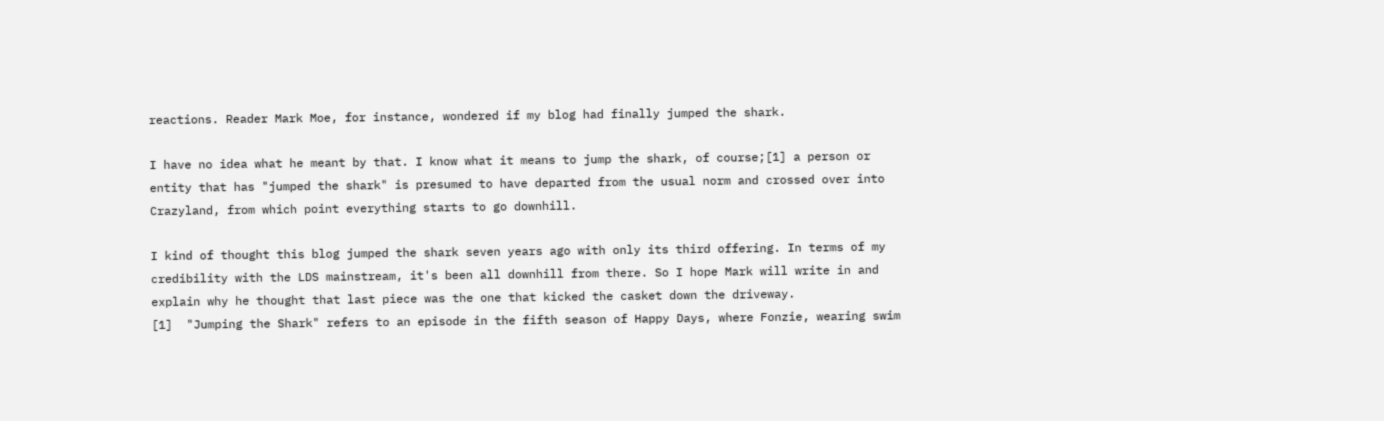reactions. Reader Mark Moe, for instance, wondered if my blog had finally jumped the shark.

I have no idea what he meant by that. I know what it means to jump the shark, of course;[1] a person or entity that has "jumped the shark" is presumed to have departed from the usual norm and crossed over into Crazyland, from which point everything starts to go downhill.

I kind of thought this blog jumped the shark seven years ago with only its third offering. In terms of my credibility with the LDS mainstream, it's been all downhill from there. So I hope Mark will write in and explain why he thought that last piece was the one that kicked the casket down the driveway.
[1]  "Jumping the Shark" refers to an episode in the fifth season of Happy Days, where Fonzie, wearing swim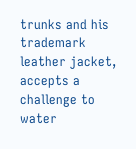trunks and his trademark leather jacket, accepts a challenge to water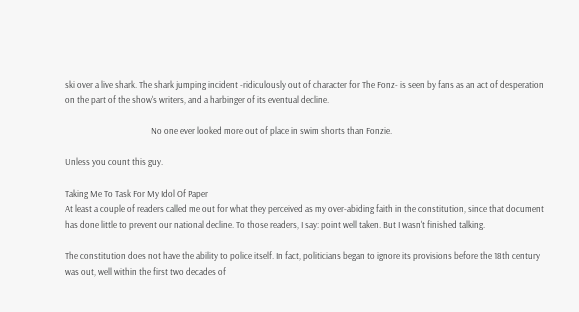ski over a live shark. The shark jumping incident -ridiculously out of character for The Fonz- is seen by fans as an act of desperation on the part of the show's writers, and a harbinger of its eventual decline.

                                           No one ever looked more out of place in swim shorts than Fonzie.

Unless you count this guy.

Taking Me To Task For My Idol Of Paper
At least a couple of readers called me out for what they perceived as my over-abiding faith in the constitution, since that document has done little to prevent our national decline. To those readers, I say: point well taken. But I wasn't finished talking.

The constitution does not have the ability to police itself. In fact, politicians began to ignore its provisions before the 18th century was out, well within the first two decades of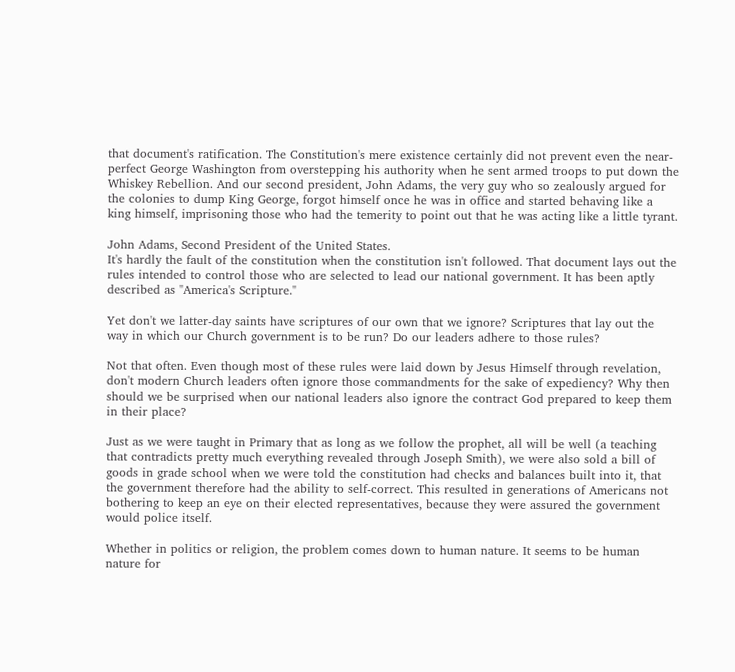that document's ratification. The Constitution's mere existence certainly did not prevent even the near-perfect George Washington from overstepping his authority when he sent armed troops to put down the Whiskey Rebellion. And our second president, John Adams, the very guy who so zealously argued for the colonies to dump King George, forgot himself once he was in office and started behaving like a king himself, imprisoning those who had the temerity to point out that he was acting like a little tyrant.

John Adams, Second President of the United States.
It's hardly the fault of the constitution when the constitution isn't followed. That document lays out the rules intended to control those who are selected to lead our national government. It has been aptly described as "America's Scripture."

Yet don't we latter-day saints have scriptures of our own that we ignore? Scriptures that lay out the way in which our Church government is to be run? Do our leaders adhere to those rules?

Not that often. Even though most of these rules were laid down by Jesus Himself through revelation, don't modern Church leaders often ignore those commandments for the sake of expediency? Why then should we be surprised when our national leaders also ignore the contract God prepared to keep them in their place?

Just as we were taught in Primary that as long as we follow the prophet, all will be well (a teaching that contradicts pretty much everything revealed through Joseph Smith), we were also sold a bill of goods in grade school when we were told the constitution had checks and balances built into it, that the government therefore had the ability to self-correct. This resulted in generations of Americans not bothering to keep an eye on their elected representatives, because they were assured the government would police itself.

Whether in politics or religion, the problem comes down to human nature. It seems to be human nature for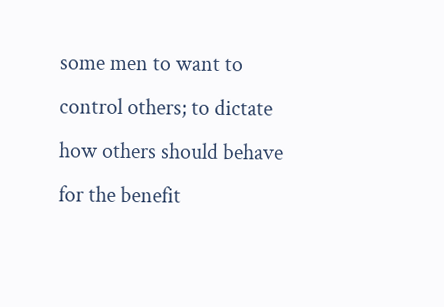some men to want to control others; to dictate how others should behave for the benefit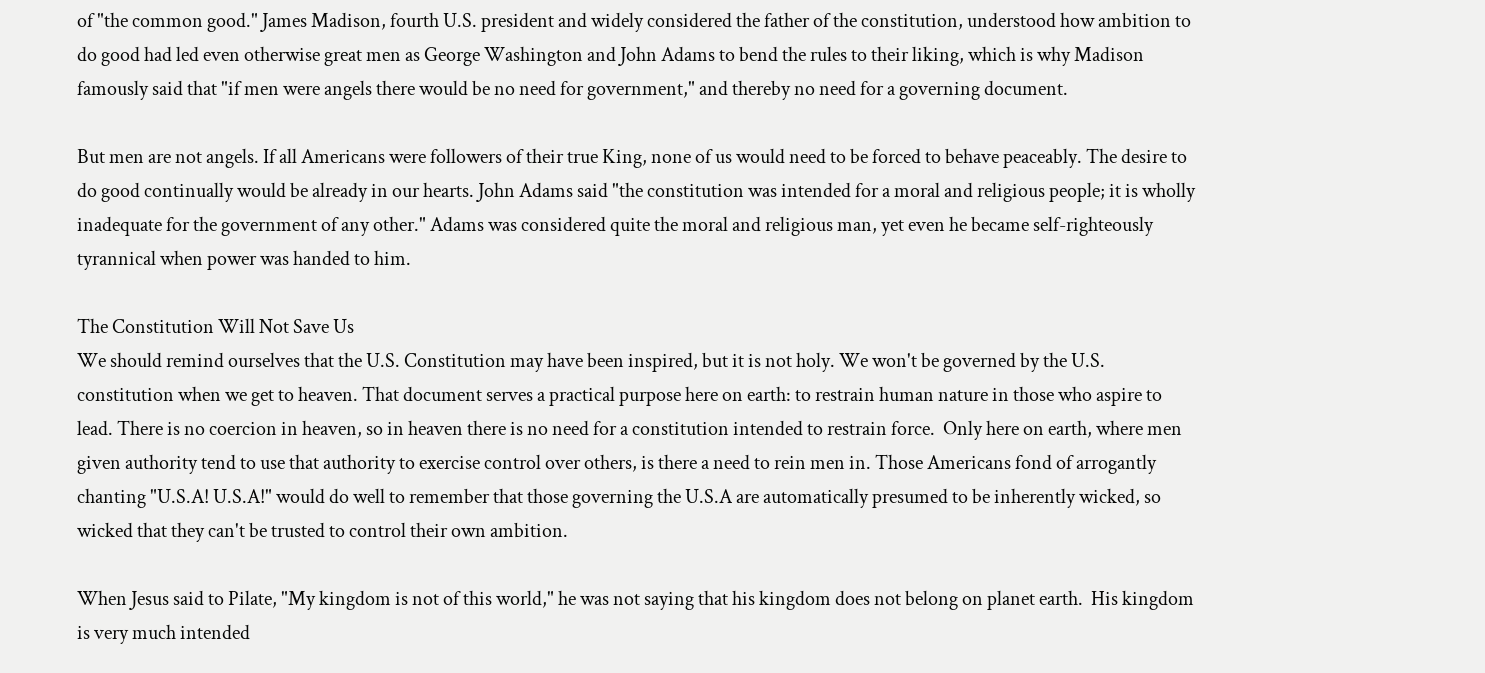of "the common good." James Madison, fourth U.S. president and widely considered the father of the constitution, understood how ambition to do good had led even otherwise great men as George Washington and John Adams to bend the rules to their liking, which is why Madison famously said that "if men were angels there would be no need for government," and thereby no need for a governing document.

But men are not angels. If all Americans were followers of their true King, none of us would need to be forced to behave peaceably. The desire to do good continually would be already in our hearts. John Adams said "the constitution was intended for a moral and religious people; it is wholly inadequate for the government of any other." Adams was considered quite the moral and religious man, yet even he became self-righteously tyrannical when power was handed to him.

The Constitution Will Not Save Us
We should remind ourselves that the U.S. Constitution may have been inspired, but it is not holy. We won't be governed by the U.S. constitution when we get to heaven. That document serves a practical purpose here on earth: to restrain human nature in those who aspire to lead. There is no coercion in heaven, so in heaven there is no need for a constitution intended to restrain force.  Only here on earth, where men given authority tend to use that authority to exercise control over others, is there a need to rein men in. Those Americans fond of arrogantly chanting "U.S.A! U.S.A!" would do well to remember that those governing the U.S.A are automatically presumed to be inherently wicked, so wicked that they can't be trusted to control their own ambition.

When Jesus said to Pilate, "My kingdom is not of this world," he was not saying that his kingdom does not belong on planet earth.  His kingdom is very much intended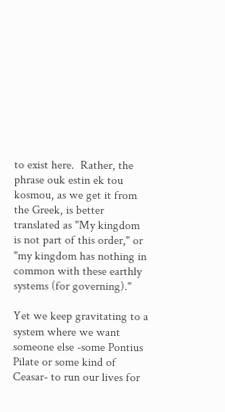to exist here.  Rather, the phrase ouk estin ek tou kosmou, as we get it from the Greek, is better translated as "My kingdom is not part of this order," or "my kingdom has nothing in common with these earthly systems (for governing)."

Yet we keep gravitating to a system where we want someone else -some Pontius Pilate or some kind of Ceasar- to run our lives for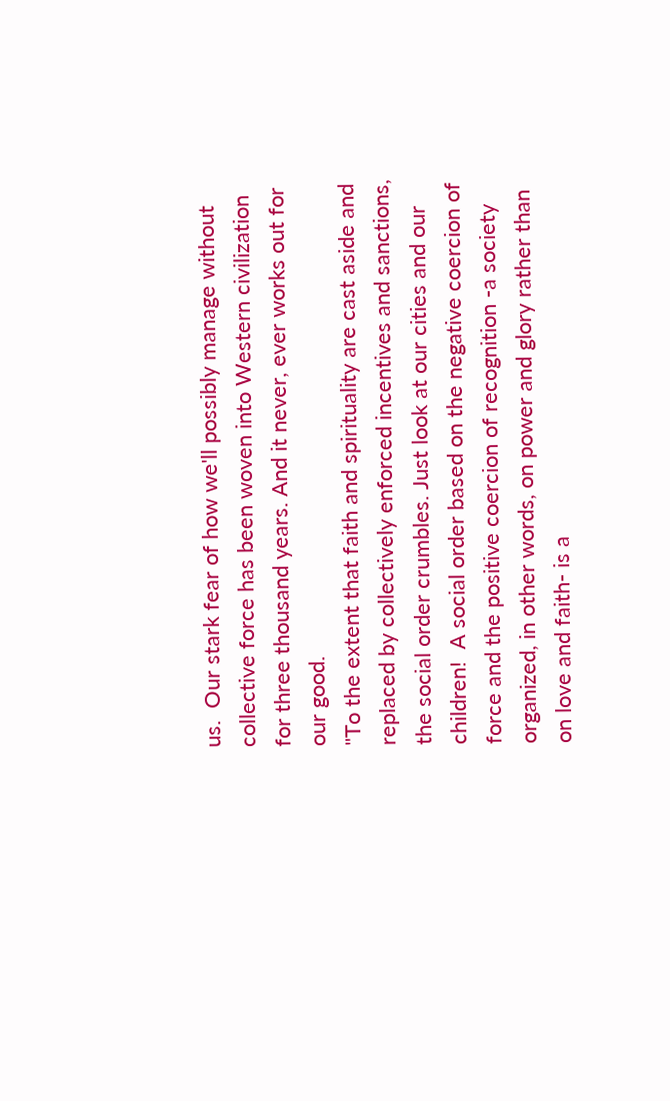us.  Our stark fear of how we'll possibly manage without collective force has been woven into Western civilization for three thousand years. And it never, ever works out for our good.
"To the extent that faith and spirituality are cast aside and replaced by collectively enforced incentives and sanctions, the social order crumbles. Just look at our cities and our children!  A social order based on the negative coercion of force and the positive coercion of recognition -a society organized, in other words, on power and glory rather than on love and faith- is a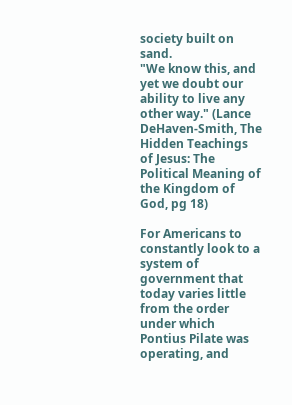society built on sand.
"We know this, and yet we doubt our ability to live any other way." (Lance DeHaven-Smith, The Hidden Teachings of Jesus: The Political Meaning of the Kingdom of God, pg 18)

For Americans to constantly look to a system of government that today varies little from the order under which Pontius Pilate was operating, and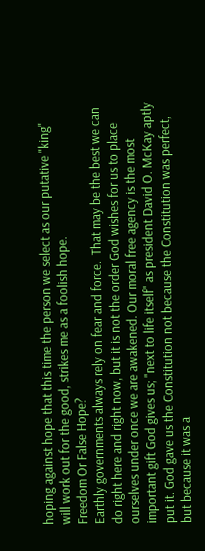hoping against hope that this time the person we select as our putative "king" will work out for the good, strikes me as a foolish hope.
Freedom Or False Hope?
Earthly governments always rely on fear and force.  That may be the best we can do right here and right now, but it is not the order God wishes for us to place ourselves under once we are awakened. Our moral free agency is the most important gift God gives us; "next to life itself" as president David O. McKay aptly put it. God gave us the Constitution not because the Constitution was perfect, but because it was a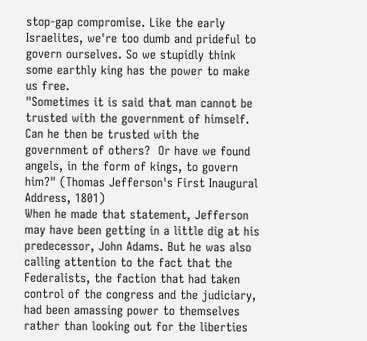stop-gap compromise. Like the early Israelites, we're too dumb and prideful to govern ourselves. So we stupidly think some earthly king has the power to make us free.
"Sometimes it is said that man cannot be trusted with the government of himself.  Can he then be trusted with the government of others?  Or have we found angels, in the form of kings, to govern him?" (Thomas Jefferson's First Inaugural Address, 1801)
When he made that statement, Jefferson may have been getting in a little dig at his predecessor, John Adams. But he was also calling attention to the fact that the Federalists, the faction that had taken control of the congress and the judiciary, had been amassing power to themselves rather than looking out for the liberties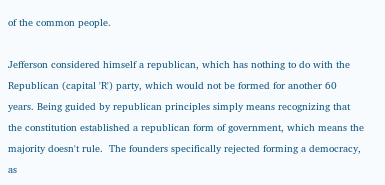of the common people.

Jefferson considered himself a republican, which has nothing to do with the Republican (capital 'R') party, which would not be formed for another 60 years. Being guided by republican principles simply means recognizing that the constitution established a republican form of government, which means the majority doesn't rule.  The founders specifically rejected forming a democracy, as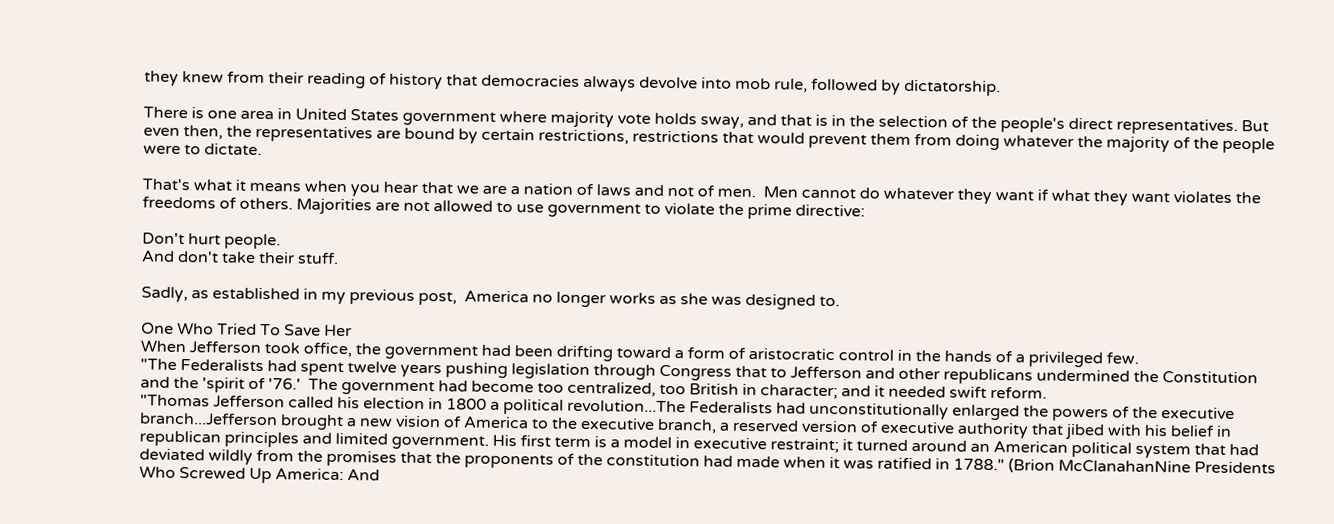they knew from their reading of history that democracies always devolve into mob rule, followed by dictatorship.

There is one area in United States government where majority vote holds sway, and that is in the selection of the people's direct representatives. But even then, the representatives are bound by certain restrictions, restrictions that would prevent them from doing whatever the majority of the people were to dictate.

That's what it means when you hear that we are a nation of laws and not of men.  Men cannot do whatever they want if what they want violates the freedoms of others. Majorities are not allowed to use government to violate the prime directive:

Don't hurt people.
And don't take their stuff.

Sadly, as established in my previous post,  America no longer works as she was designed to.

One Who Tried To Save Her
When Jefferson took office, the government had been drifting toward a form of aristocratic control in the hands of a privileged few.
"The Federalists had spent twelve years pushing legislation through Congress that to Jefferson and other republicans undermined the Constitution and the 'spirit of '76.'  The government had become too centralized, too British in character; and it needed swift reform.
"Thomas Jefferson called his election in 1800 a political revolution...The Federalists had unconstitutionally enlarged the powers of the executive branch...Jefferson brought a new vision of America to the executive branch, a reserved version of executive authority that jibed with his belief in republican principles and limited government. His first term is a model in executive restraint; it turned around an American political system that had deviated wildly from the promises that the proponents of the constitution had made when it was ratified in 1788." (Brion McClanahanNine Presidents Who Screwed Up America: And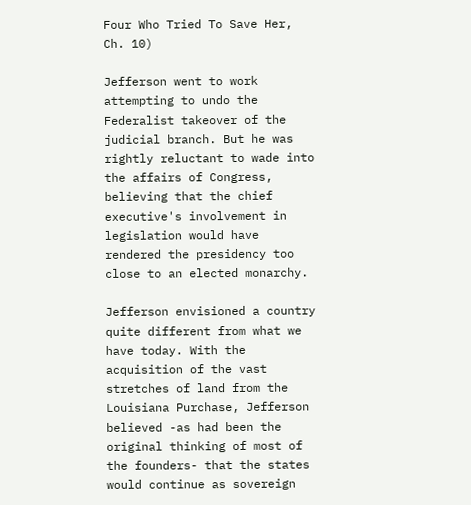Four Who Tried To Save Her, Ch. 10)

Jefferson went to work attempting to undo the Federalist takeover of the judicial branch. But he was rightly reluctant to wade into the affairs of Congress, believing that the chief executive's involvement in legislation would have rendered the presidency too close to an elected monarchy.

Jefferson envisioned a country quite different from what we have today. With the acquisition of the vast stretches of land from the Louisiana Purchase, Jefferson believed -as had been the original thinking of most of the founders- that the states would continue as sovereign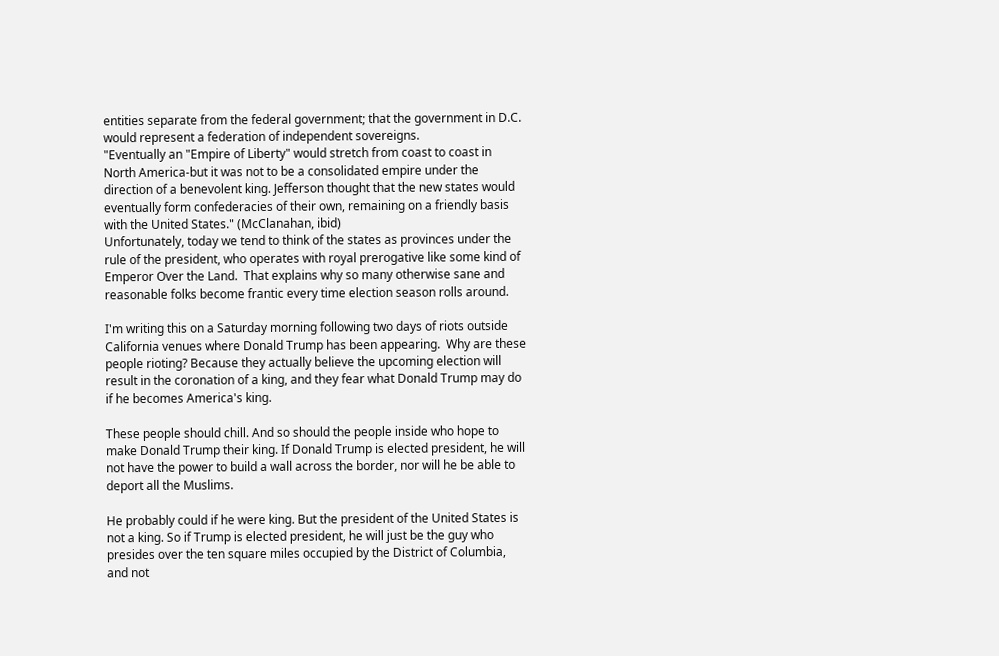entities separate from the federal government; that the government in D.C. would represent a federation of independent sovereigns.
"Eventually an "Empire of Liberty" would stretch from coast to coast in North America-but it was not to be a consolidated empire under the direction of a benevolent king. Jefferson thought that the new states would eventually form confederacies of their own, remaining on a friendly basis with the United States." (McClanahan, ibid)
Unfortunately, today we tend to think of the states as provinces under the rule of the president, who operates with royal prerogative like some kind of Emperor Over the Land.  That explains why so many otherwise sane and reasonable folks become frantic every time election season rolls around.

I'm writing this on a Saturday morning following two days of riots outside California venues where Donald Trump has been appearing.  Why are these people rioting? Because they actually believe the upcoming election will result in the coronation of a king, and they fear what Donald Trump may do if he becomes America's king.

These people should chill. And so should the people inside who hope to make Donald Trump their king. If Donald Trump is elected president, he will not have the power to build a wall across the border, nor will he be able to deport all the Muslims.

He probably could if he were king. But the president of the United States is not a king. So if Trump is elected president, he will just be the guy who presides over the ten square miles occupied by the District of Columbia, and not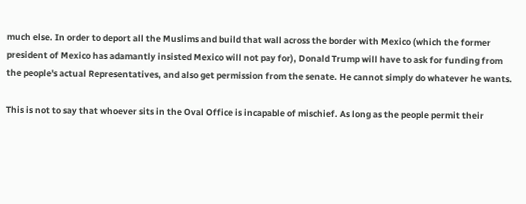much else. In order to deport all the Muslims and build that wall across the border with Mexico (which the former president of Mexico has adamantly insisted Mexico will not pay for), Donald Trump will have to ask for funding from the people's actual Representatives, and also get permission from the senate. He cannot simply do whatever he wants.

This is not to say that whoever sits in the Oval Office is incapable of mischief. As long as the people permit their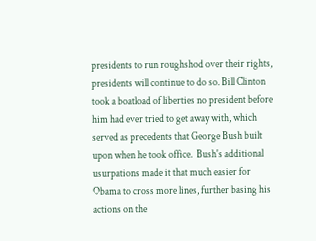presidents to run roughshod over their rights, presidents will continue to do so. Bill Clinton took a boatload of liberties no president before him had ever tried to get away with, which served as precedents that George Bush built upon when he took office.  Bush's additional usurpations made it that much easier for Obama to cross more lines, further basing his actions on the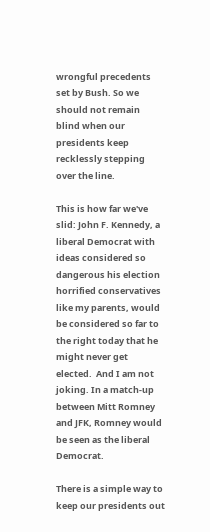wrongful precedents set by Bush. So we should not remain blind when our presidents keep recklessly stepping over the line.

This is how far we've slid: John F. Kennedy, a liberal Democrat with ideas considered so dangerous his election horrified conservatives like my parents, would be considered so far to the right today that he might never get elected.  And I am not joking. In a match-up between Mitt Romney and JFK, Romney would be seen as the liberal Democrat.

There is a simple way to keep our presidents out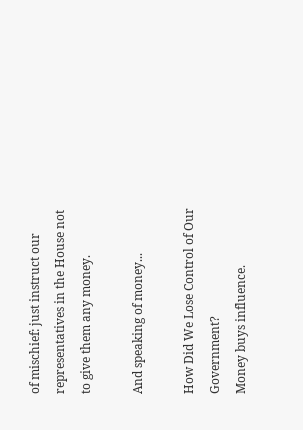of mischief: just instruct our representatives in the House not to give them any money.

And speaking of money...

How Did We Lose Control of Our Government?
Money buys influence.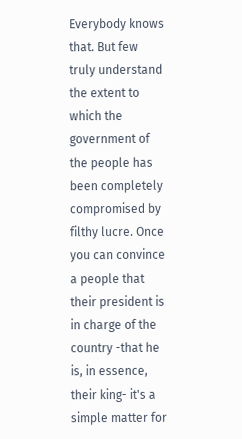Everybody knows that. But few truly understand the extent to which the government of the people has been completely compromised by filthy lucre. Once you can convince a people that their president is in charge of the country -that he is, in essence, their king- it's a simple matter for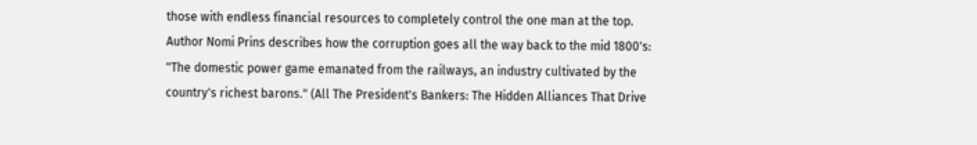those with endless financial resources to completely control the one man at the top. Author Nomi Prins describes how the corruption goes all the way back to the mid 1800's:
"The domestic power game emanated from the railways, an industry cultivated by the country's richest barons." (All The President's Bankers: The Hidden Alliances That Drive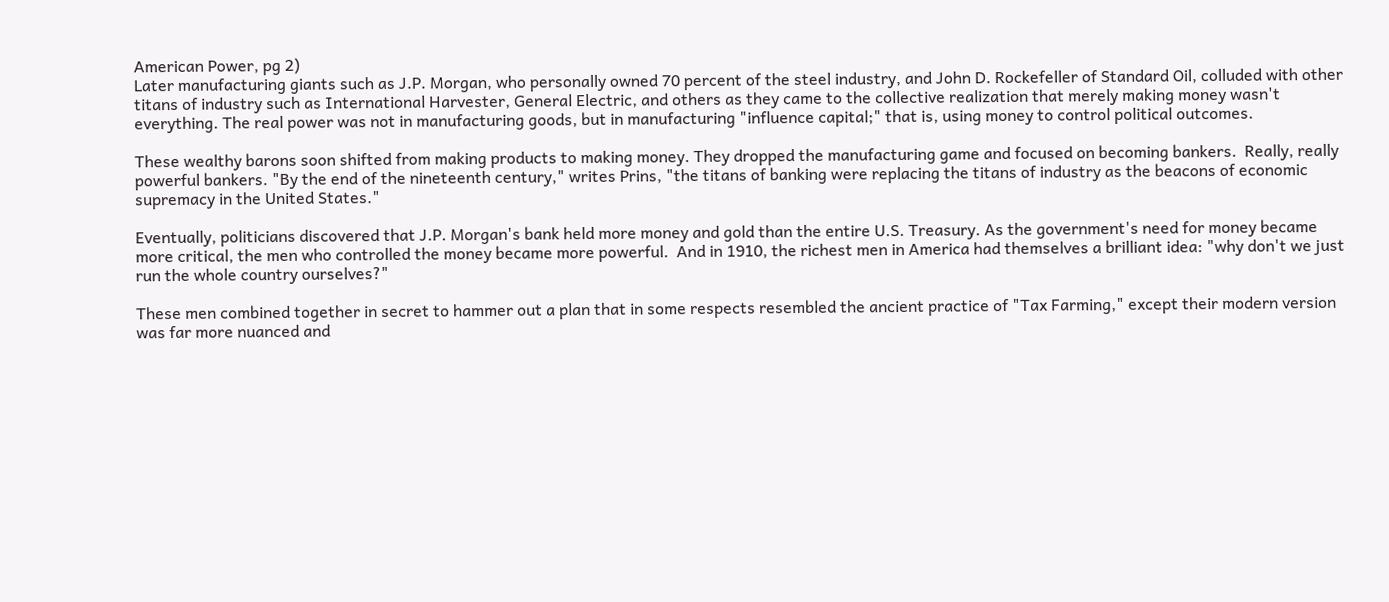American Power, pg 2)
Later manufacturing giants such as J.P. Morgan, who personally owned 70 percent of the steel industry, and John D. Rockefeller of Standard Oil, colluded with other titans of industry such as International Harvester, General Electric, and others as they came to the collective realization that merely making money wasn't everything. The real power was not in manufacturing goods, but in manufacturing "influence capital;" that is, using money to control political outcomes.

These wealthy barons soon shifted from making products to making money. They dropped the manufacturing game and focused on becoming bankers.  Really, really powerful bankers. "By the end of the nineteenth century," writes Prins, "the titans of banking were replacing the titans of industry as the beacons of economic supremacy in the United States."

Eventually, politicians discovered that J.P. Morgan's bank held more money and gold than the entire U.S. Treasury. As the government's need for money became more critical, the men who controlled the money became more powerful.  And in 1910, the richest men in America had themselves a brilliant idea: "why don't we just run the whole country ourselves?"

These men combined together in secret to hammer out a plan that in some respects resembled the ancient practice of "Tax Farming," except their modern version was far more nuanced and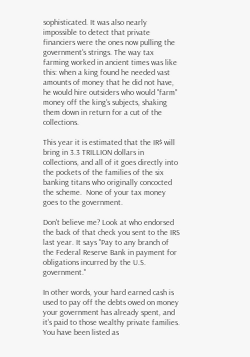sophisticated. It was also nearly impossible to detect that private financiers were the ones now pulling the government's strings. The way tax farming worked in ancient times was like this: when a king found he needed vast amounts of money that he did not have, he would hire outsiders who would "farm" money off the king's subjects, shaking them down in return for a cut of the collections.

This year it is estimated that the IR$ will bring in 3.3 TRILLION dollars in collections, and all of it goes directly into the pockets of the families of the six banking titans who originally concocted the scheme.  None of your tax money goes to the government.

Don't believe me? Look at who endorsed the back of that check you sent to the IRS last year. It says "Pay to any branch of the Federal Reserve Bank in payment for obligations incurred by the U.S. government."

In other words, your hard earned cash is used to pay off the debts owed on money your government has already spent, and it's paid to those wealthy private families. You have been listed as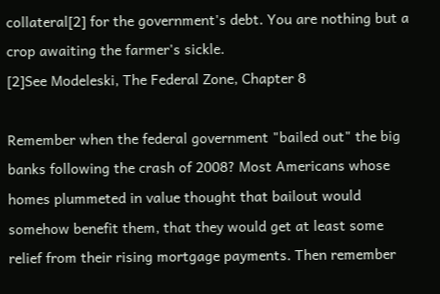collateral[2] for the government's debt. You are nothing but a crop awaiting the farmer's sickle.
[2]See Modeleski, The Federal Zone, Chapter 8

Remember when the federal government "bailed out" the big banks following the crash of 2008? Most Americans whose homes plummeted in value thought that bailout would somehow benefit them, that they would get at least some relief from their rising mortgage payments. Then remember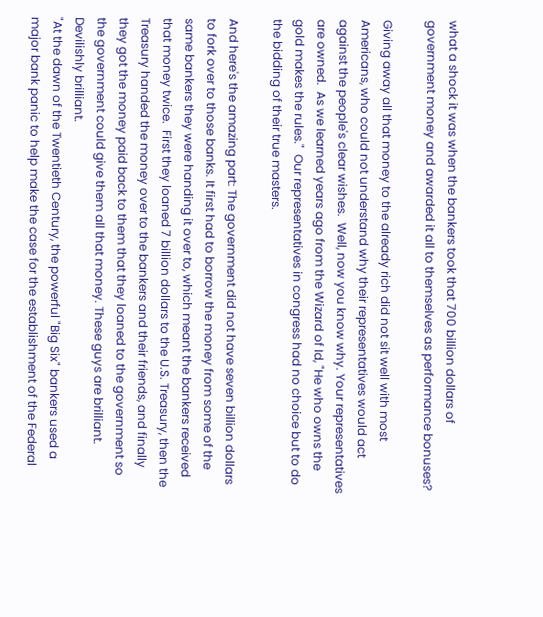what a shock it was when the bankers took that 700 billion dollars of government money and awarded it all to themselves as performance bonuses?

Giving away all that money to the already rich did not sit well with most Americans, who could not understand why their representatives would act against the people's clear wishes.  Well, now you know why. Your representatives are owned.  As we learned years ago from the Wizard of Id, "He who owns the gold makes the rules."  Our representatives in congress had no choice but to do the bidding of their true masters.

And here's the amazing part: The government did not have seven billion dollars to fork over to those banks. It first had to borrow the money from some of the same bankers they were handing it over to, which meant the bankers received that money twice.  First they loaned 7 billion dollars to the U.S. Treasury, then the Treasury handed the money over to the bankers and their friends, and finally they got the money paid back to them that they loaned to the government so the government could give them all that money. These guys are brilliant. Devilishly brilliant.
"At the dawn of the Twentieth Century, the powerful "Big Six" bankers used a major bank panic to help make the case for the establishment of the Federal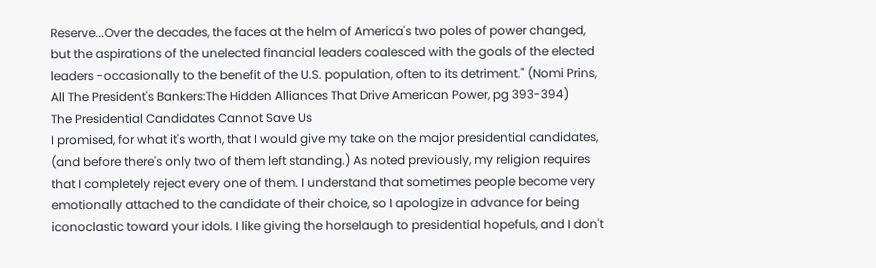Reserve...Over the decades, the faces at the helm of America's two poles of power changed, but the aspirations of the unelected financial leaders coalesced with the goals of the elected leaders -occasionally to the benefit of the U.S. population, often to its detriment." (Nomi Prins, All The President's Bankers:The Hidden Alliances That Drive American Power, pg 393-394)
The Presidential Candidates Cannot Save Us
I promised, for what it's worth, that I would give my take on the major presidential candidates, (and before there's only two of them left standing.) As noted previously, my religion requires that I completely reject every one of them. I understand that sometimes people become very emotionally attached to the candidate of their choice, so I apologize in advance for being iconoclastic toward your idols. I like giving the horselaugh to presidential hopefuls, and I don't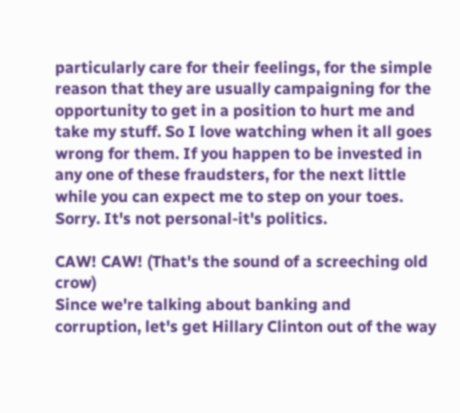particularly care for their feelings, for the simple reason that they are usually campaigning for the opportunity to get in a position to hurt me and take my stuff. So I love watching when it all goes wrong for them. If you happen to be invested in any one of these fraudsters, for the next little while you can expect me to step on your toes.  Sorry. It's not personal-it's politics.

CAW! CAW! (That's the sound of a screeching old crow)
Since we're talking about banking and corruption, let's get Hillary Clinton out of the way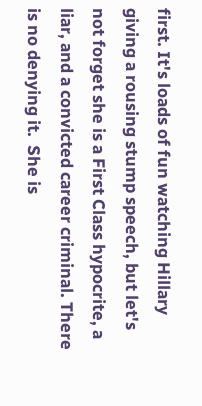first. It's loads of fun watching Hillary giving a rousing stump speech, but let's not forget she is a First Class hypocrite, a liar, and a convicted career criminal. There is no denying it.  She is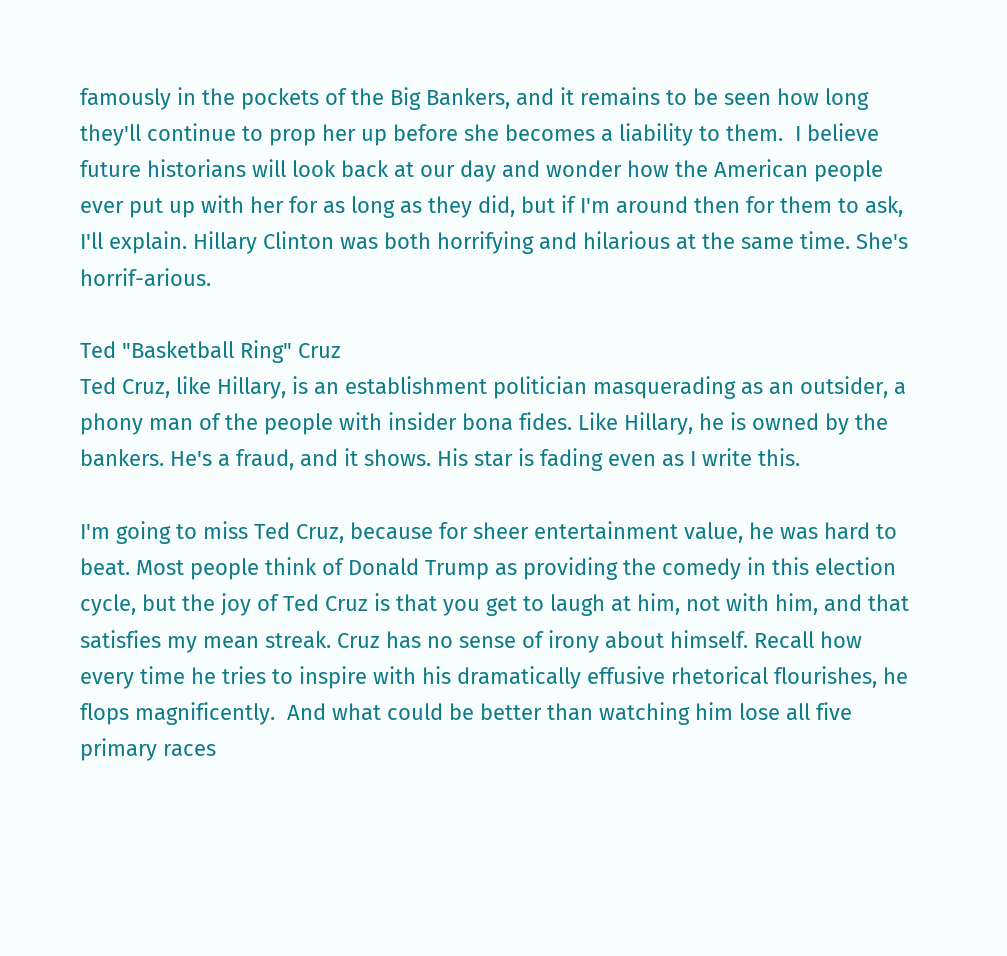famously in the pockets of the Big Bankers, and it remains to be seen how long they'll continue to prop her up before she becomes a liability to them.  I believe future historians will look back at our day and wonder how the American people ever put up with her for as long as they did, but if I'm around then for them to ask, I'll explain. Hillary Clinton was both horrifying and hilarious at the same time. She's horrif-arious.

Ted "Basketball Ring" Cruz
Ted Cruz, like Hillary, is an establishment politician masquerading as an outsider, a phony man of the people with insider bona fides. Like Hillary, he is owned by the bankers. He's a fraud, and it shows. His star is fading even as I write this.

I'm going to miss Ted Cruz, because for sheer entertainment value, he was hard to beat. Most people think of Donald Trump as providing the comedy in this election cycle, but the joy of Ted Cruz is that you get to laugh at him, not with him, and that satisfies my mean streak. Cruz has no sense of irony about himself. Recall how every time he tries to inspire with his dramatically effusive rhetorical flourishes, he flops magnificently.  And what could be better than watching him lose all five primary races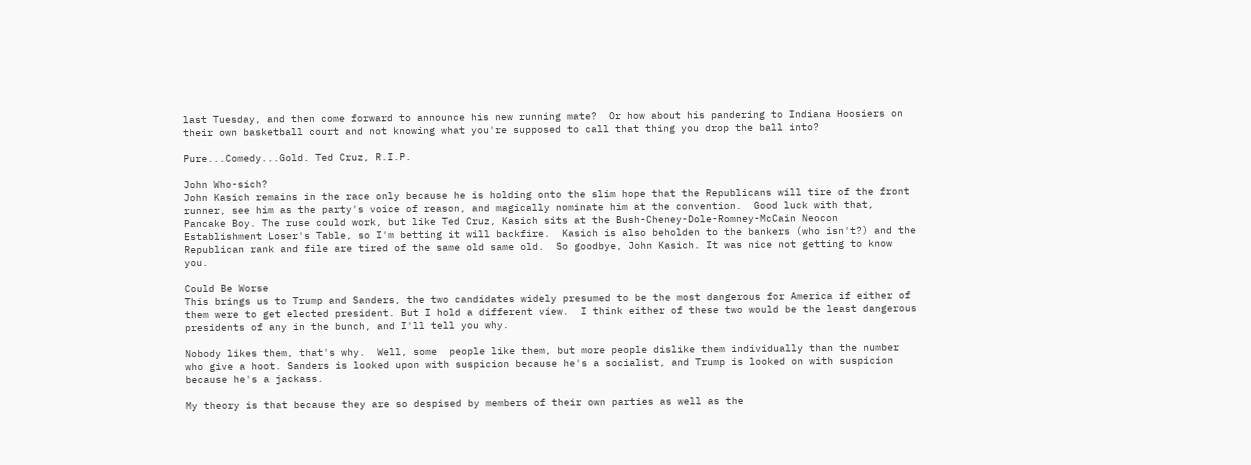last Tuesday, and then come forward to announce his new running mate?  Or how about his pandering to Indiana Hoosiers on their own basketball court and not knowing what you're supposed to call that thing you drop the ball into?

Pure...Comedy...Gold. Ted Cruz, R.I.P.

John Who-sich?
John Kasich remains in the race only because he is holding onto the slim hope that the Republicans will tire of the front runner, see him as the party's voice of reason, and magically nominate him at the convention.  Good luck with that, Pancake Boy. The ruse could work, but like Ted Cruz, Kasich sits at the Bush-Cheney-Dole-Romney-McCain Neocon Establishment Loser's Table, so I'm betting it will backfire.  Kasich is also beholden to the bankers (who isn't?) and the Republican rank and file are tired of the same old same old.  So goodbye, John Kasich. It was nice not getting to know you.

Could Be Worse
This brings us to Trump and Sanders, the two candidates widely presumed to be the most dangerous for America if either of them were to get elected president. But I hold a different view.  I think either of these two would be the least dangerous presidents of any in the bunch, and I'll tell you why.

Nobody likes them, that's why.  Well, some  people like them, but more people dislike them individually than the number who give a hoot. Sanders is looked upon with suspicion because he's a socialist, and Trump is looked on with suspicion because he's a jackass.

My theory is that because they are so despised by members of their own parties as well as the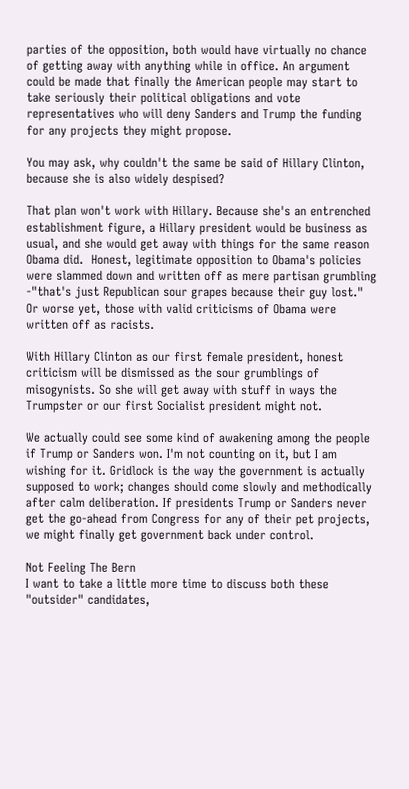parties of the opposition, both would have virtually no chance of getting away with anything while in office. An argument could be made that finally the American people may start to take seriously their political obligations and vote representatives who will deny Sanders and Trump the funding for any projects they might propose.

You may ask, why couldn't the same be said of Hillary Clinton, because she is also widely despised?

That plan won't work with Hillary. Because she's an entrenched establishment figure, a Hillary president would be business as usual, and she would get away with things for the same reason Obama did.  Honest, legitimate opposition to Obama's policies were slammed down and written off as mere partisan grumbling -"that's just Republican sour grapes because their guy lost." Or worse yet, those with valid criticisms of Obama were written off as racists.

With Hillary Clinton as our first female president, honest criticism will be dismissed as the sour grumblings of misogynists. So she will get away with stuff in ways the Trumpster or our first Socialist president might not.

We actually could see some kind of awakening among the people if Trump or Sanders won. I'm not counting on it, but I am wishing for it. Gridlock is the way the government is actually supposed to work; changes should come slowly and methodically after calm deliberation. If presidents Trump or Sanders never get the go-ahead from Congress for any of their pet projects, we might finally get government back under control.

Not Feeling The Bern
I want to take a little more time to discuss both these "outsider" candidates,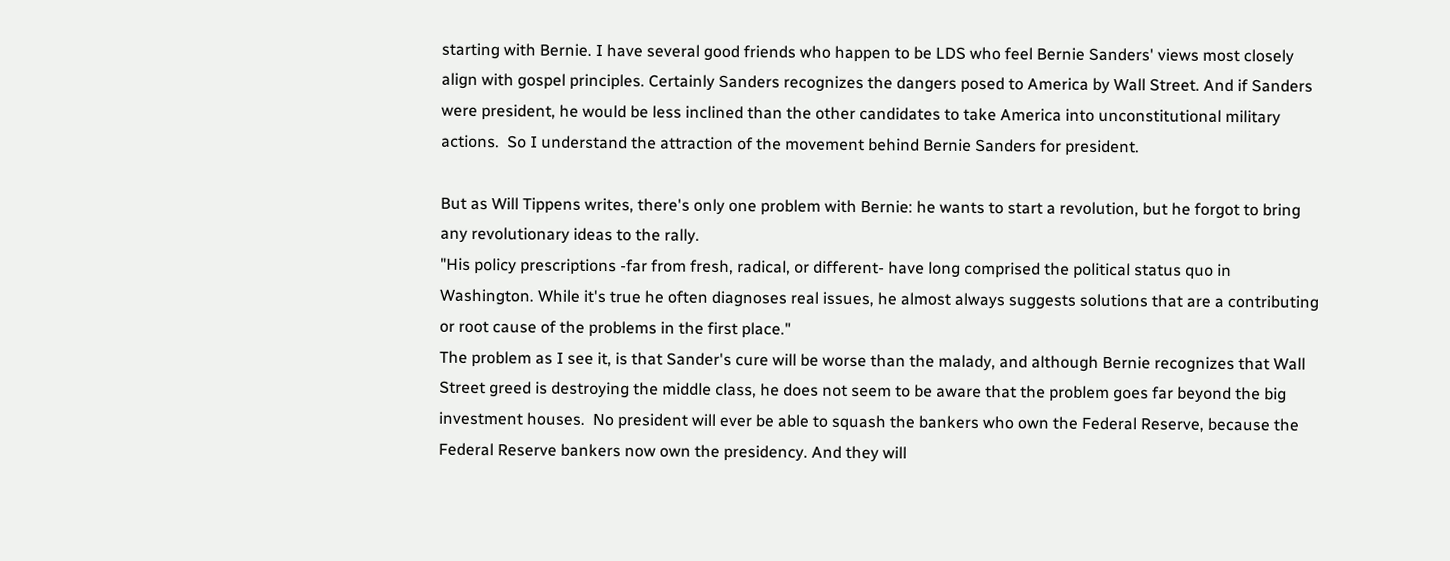starting with Bernie. I have several good friends who happen to be LDS who feel Bernie Sanders' views most closely align with gospel principles. Certainly Sanders recognizes the dangers posed to America by Wall Street. And if Sanders were president, he would be less inclined than the other candidates to take America into unconstitutional military actions.  So I understand the attraction of the movement behind Bernie Sanders for president.

But as Will Tippens writes, there's only one problem with Bernie: he wants to start a revolution, but he forgot to bring any revolutionary ideas to the rally.
"His policy prescriptions -far from fresh, radical, or different- have long comprised the political status quo in Washington. While it's true he often diagnoses real issues, he almost always suggests solutions that are a contributing or root cause of the problems in the first place."
The problem as I see it, is that Sander's cure will be worse than the malady, and although Bernie recognizes that Wall Street greed is destroying the middle class, he does not seem to be aware that the problem goes far beyond the big investment houses.  No president will ever be able to squash the bankers who own the Federal Reserve, because the Federal Reserve bankers now own the presidency. And they will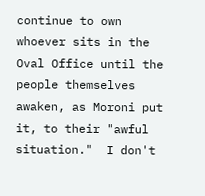continue to own whoever sits in the Oval Office until the people themselves awaken, as Moroni put it, to their "awful situation."  I don't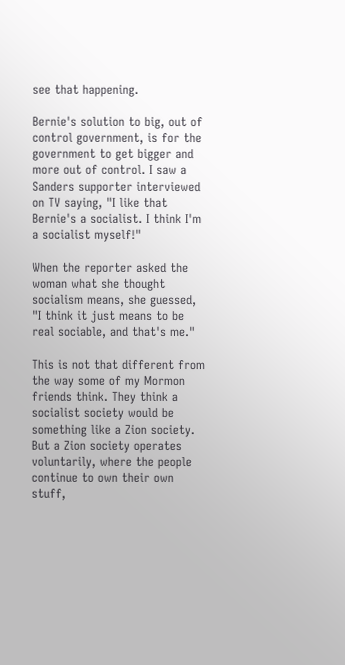see that happening.

Bernie's solution to big, out of control government, is for the government to get bigger and more out of control. I saw a Sanders supporter interviewed on TV saying, "I like that Bernie's a socialist. I think I'm a socialist myself!"

When the reporter asked the woman what she thought socialism means, she guessed, "I think it just means to be real sociable, and that's me."

This is not that different from the way some of my Mormon friends think. They think a socialist society would be something like a Zion society. But a Zion society operates voluntarily, where the people continue to own their own stuff,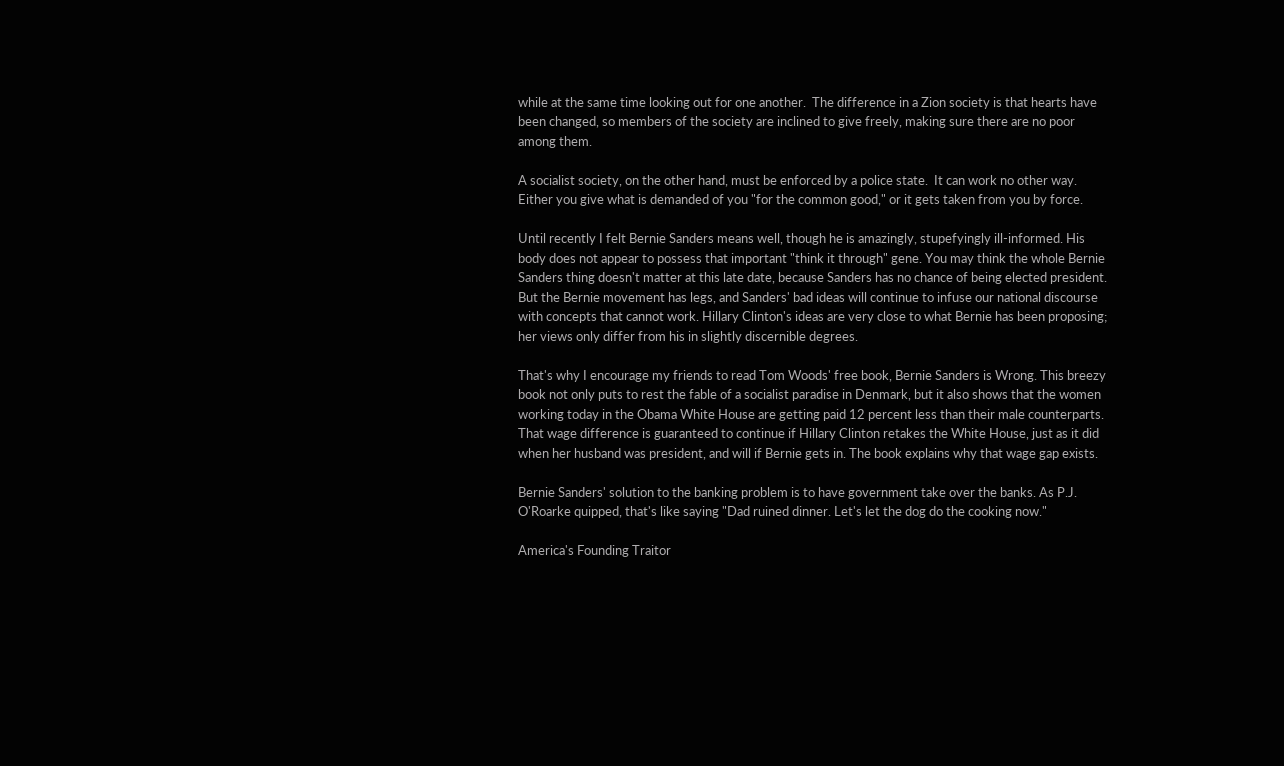while at the same time looking out for one another.  The difference in a Zion society is that hearts have been changed, so members of the society are inclined to give freely, making sure there are no poor among them.

A socialist society, on the other hand, must be enforced by a police state.  It can work no other way. Either you give what is demanded of you "for the common good," or it gets taken from you by force.

Until recently I felt Bernie Sanders means well, though he is amazingly, stupefyingly ill-informed. His body does not appear to possess that important "think it through" gene. You may think the whole Bernie Sanders thing doesn't matter at this late date, because Sanders has no chance of being elected president.  But the Bernie movement has legs, and Sanders' bad ideas will continue to infuse our national discourse with concepts that cannot work. Hillary Clinton's ideas are very close to what Bernie has been proposing; her views only differ from his in slightly discernible degrees.

That's why I encourage my friends to read Tom Woods' free book, Bernie Sanders is Wrong. This breezy book not only puts to rest the fable of a socialist paradise in Denmark, but it also shows that the women working today in the Obama White House are getting paid 12 percent less than their male counterparts. That wage difference is guaranteed to continue if Hillary Clinton retakes the White House, just as it did when her husband was president, and will if Bernie gets in. The book explains why that wage gap exists.

Bernie Sanders' solution to the banking problem is to have government take over the banks. As P.J. O'Roarke quipped, that's like saying "Dad ruined dinner. Let's let the dog do the cooking now."

America's Founding Traitor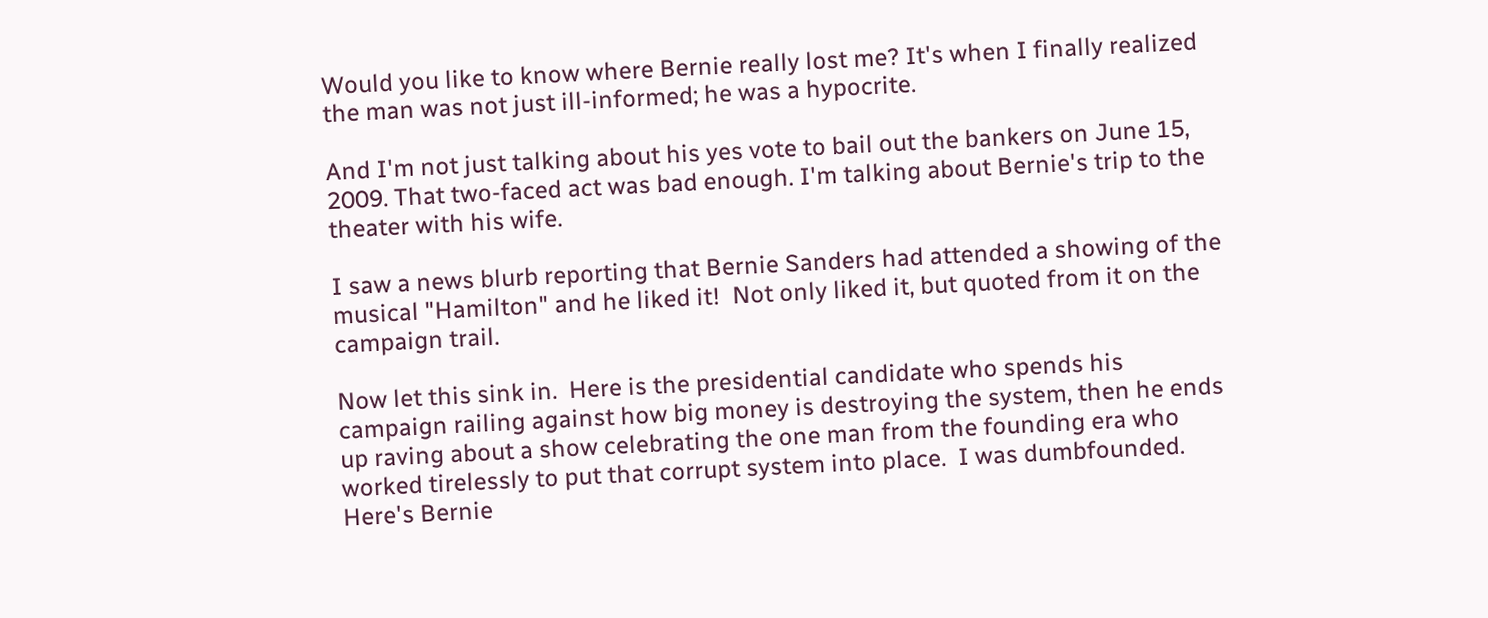Would you like to know where Bernie really lost me? It's when I finally realized the man was not just ill-informed; he was a hypocrite.

And I'm not just talking about his yes vote to bail out the bankers on June 15, 2009. That two-faced act was bad enough. I'm talking about Bernie's trip to the theater with his wife.

I saw a news blurb reporting that Bernie Sanders had attended a showing of the musical "Hamilton" and he liked it!  Not only liked it, but quoted from it on the campaign trail.

Now let this sink in.  Here is the presidential candidate who spends his campaign railing against how big money is destroying the system, then he ends up raving about a show celebrating the one man from the founding era who worked tirelessly to put that corrupt system into place.  I was dumbfounded. Here's Bernie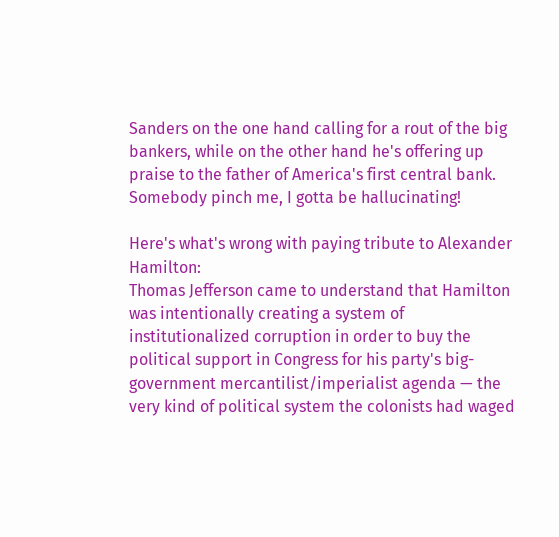Sanders on the one hand calling for a rout of the big bankers, while on the other hand he's offering up praise to the father of America's first central bank. Somebody pinch me, I gotta be hallucinating!

Here's what's wrong with paying tribute to Alexander Hamilton:
Thomas Jefferson came to understand that Hamilton was intentionally creating a system of institutionalized corruption in order to buy the political support in Congress for his party's big-government mercantilist/imperialist agenda — the very kind of political system the colonists had waged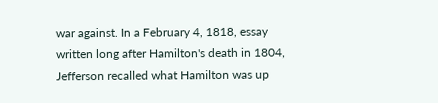war against. In a February 4, 1818, essay written long after Hamilton's death in 1804, Jefferson recalled what Hamilton was up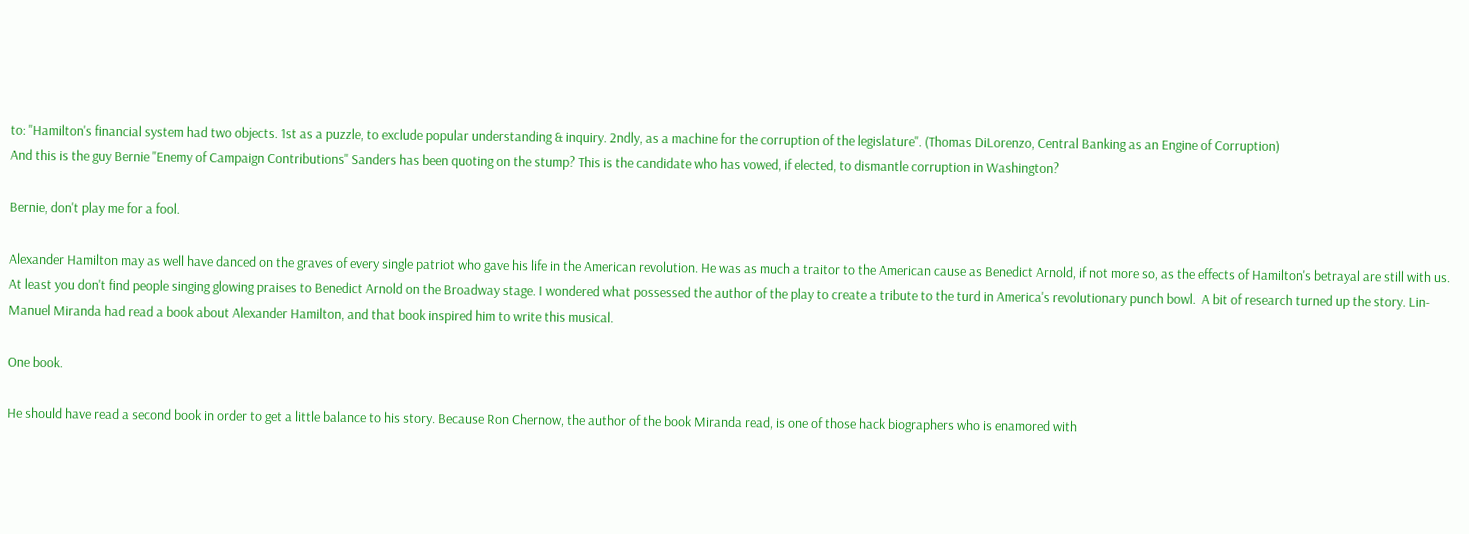to: "Hamilton's financial system had two objects. 1st as a puzzle, to exclude popular understanding & inquiry. 2ndly, as a machine for the corruption of the legislature". (Thomas DiLorenzo, Central Banking as an Engine of Corruption)
And this is the guy Bernie "Enemy of Campaign Contributions" Sanders has been quoting on the stump? This is the candidate who has vowed, if elected, to dismantle corruption in Washington?

Bernie, don't play me for a fool.

Alexander Hamilton may as well have danced on the graves of every single patriot who gave his life in the American revolution. He was as much a traitor to the American cause as Benedict Arnold, if not more so, as the effects of Hamilton's betrayal are still with us. At least you don't find people singing glowing praises to Benedict Arnold on the Broadway stage. I wondered what possessed the author of the play to create a tribute to the turd in America's revolutionary punch bowl.  A bit of research turned up the story. Lin-Manuel Miranda had read a book about Alexander Hamilton, and that book inspired him to write this musical.

One book.

He should have read a second book in order to get a little balance to his story. Because Ron Chernow, the author of the book Miranda read, is one of those hack biographers who is enamored with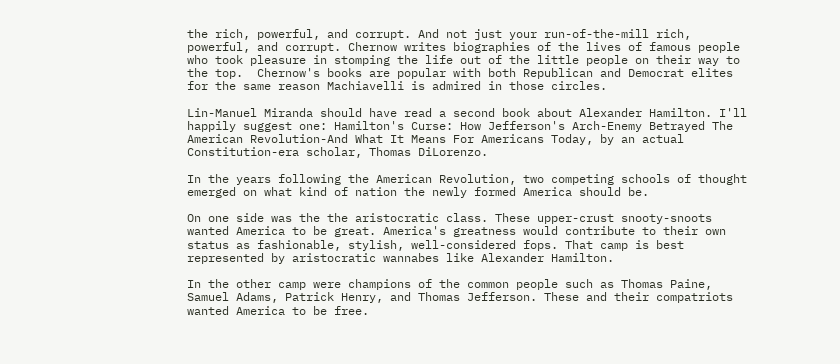the rich, powerful, and corrupt. And not just your run-of-the-mill rich, powerful, and corrupt. Chernow writes biographies of the lives of famous people who took pleasure in stomping the life out of the little people on their way to the top.  Chernow's books are popular with both Republican and Democrat elites for the same reason Machiavelli is admired in those circles.

Lin-Manuel Miranda should have read a second book about Alexander Hamilton. I'll happily suggest one: Hamilton's Curse: How Jefferson's Arch-Enemy Betrayed The American Revolution-And What It Means For Americans Today, by an actual Constitution-era scholar, Thomas DiLorenzo.

In the years following the American Revolution, two competing schools of thought emerged on what kind of nation the newly formed America should be.

On one side was the the aristocratic class. These upper-crust snooty-snoots wanted America to be great. America's greatness would contribute to their own status as fashionable, stylish, well-considered fops. That camp is best represented by aristocratic wannabes like Alexander Hamilton.

In the other camp were champions of the common people such as Thomas Paine, Samuel Adams, Patrick Henry, and Thomas Jefferson. These and their compatriots wanted America to be free.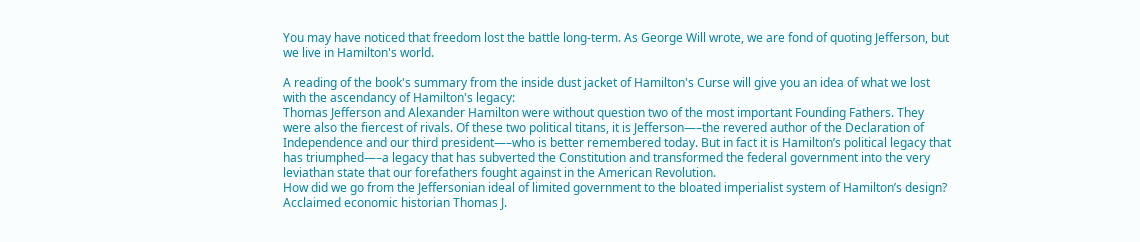You may have noticed that freedom lost the battle long-term. As George Will wrote, we are fond of quoting Jefferson, but we live in Hamilton's world.

A reading of the book's summary from the inside dust jacket of Hamilton's Curse will give you an idea of what we lost with the ascendancy of Hamilton's legacy:
Thomas Jefferson and Alexander Hamilton were without question two of the most important Founding Fathers. They were also the fiercest of rivals. Of these two political titans, it is Jefferson—–the revered author of the Declaration of Independence and our third president—–who is better remembered today. But in fact it is Hamilton’s political legacy that has triumphed—–a legacy that has subverted the Constitution and transformed the federal government into the very leviathan state that our forefathers fought against in the American Revolution.
How did we go from the Jeffersonian ideal of limited government to the bloated imperialist system of Hamilton’s design? Acclaimed economic historian Thomas J.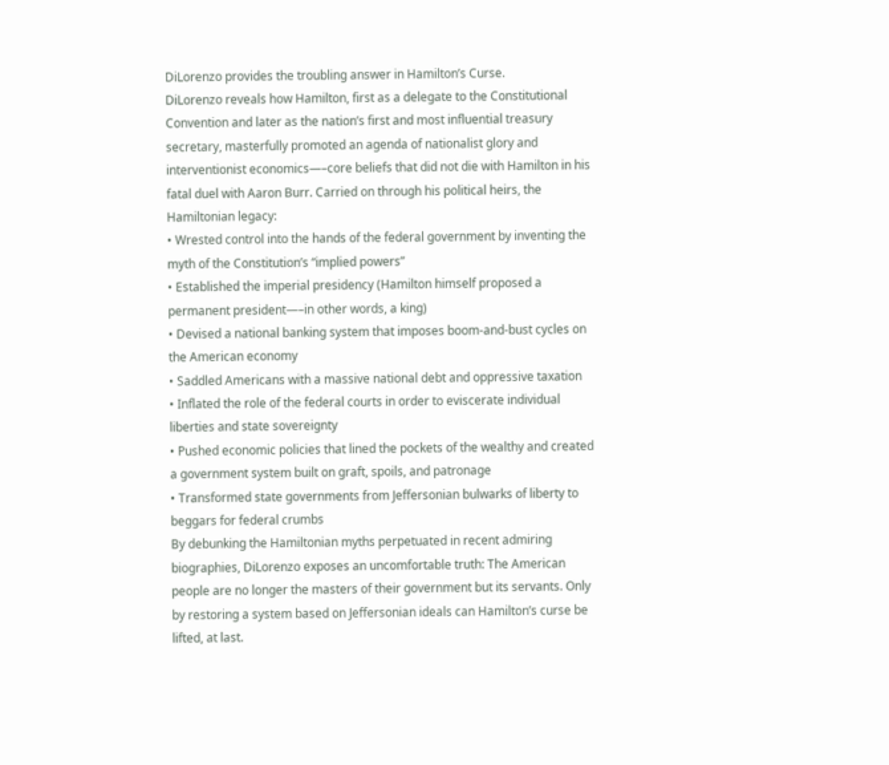DiLorenzo provides the troubling answer in Hamilton’s Curse.
DiLorenzo reveals how Hamilton, first as a delegate to the Constitutional Convention and later as the nation’s first and most influential treasury secretary, masterfully promoted an agenda of nationalist glory and interventionist economics—–core beliefs that did not die with Hamilton in his fatal duel with Aaron Burr. Carried on through his political heirs, the Hamiltonian legacy:
• Wrested control into the hands of the federal government by inventing the myth of the Constitution’s “implied powers”
• Established the imperial presidency (Hamilton himself proposed a permanent president—–in other words, a king)
• Devised a national banking system that imposes boom-and-bust cycles on the American economy
• Saddled Americans with a massive national debt and oppressive taxation
• Inflated the role of the federal courts in order to eviscerate individual liberties and state sovereignty
• Pushed economic policies that lined the pockets of the wealthy and created a government system built on graft, spoils, and patronage
• Transformed state governments from Jeffersonian bulwarks of liberty to beggars for federal crumbs
By debunking the Hamiltonian myths perpetuated in recent admiring biographies, DiLorenzo exposes an uncomfortable truth: The American people are no longer the masters of their government but its servants. Only by restoring a system based on Jeffersonian ideals can Hamilton’s curse be lifted, at last.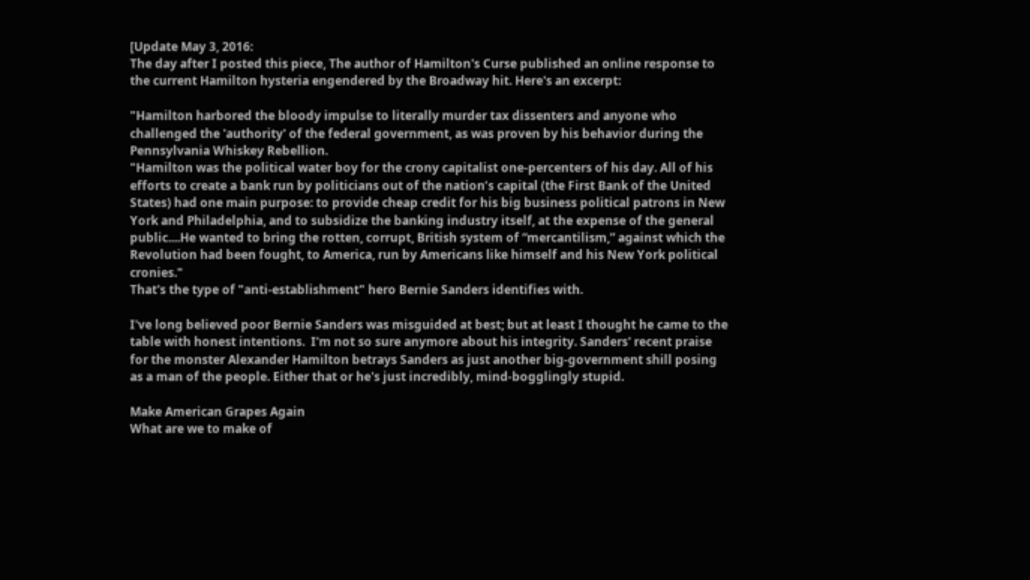[Update May 3, 2016:
The day after I posted this piece, The author of Hamilton's Curse published an online response to the current Hamilton hysteria engendered by the Broadway hit. Here's an excerpt:

"Hamilton harbored the bloody impulse to literally murder tax dissenters and anyone who challenged the 'authority' of the federal government, as was proven by his behavior during the Pennsylvania Whiskey Rebellion.
"Hamilton was the political water boy for the crony capitalist one-percenters of his day. All of his efforts to create a bank run by politicians out of the nation’s capital (the First Bank of the United States) had one main purpose: to provide cheap credit for his big business political patrons in New York and Philadelphia, and to subsidize the banking industry itself, at the expense of the general public....He wanted to bring the rotten, corrupt, British system of “mercantilism,” against which the Revolution had been fought, to America, run by Americans like himself and his New York political cronies."
That's the type of "anti-establishment" hero Bernie Sanders identifies with.

I've long believed poor Bernie Sanders was misguided at best; but at least I thought he came to the table with honest intentions.  I'm not so sure anymore about his integrity. Sanders' recent praise for the monster Alexander Hamilton betrays Sanders as just another big-government shill posing as a man of the people. Either that or he's just incredibly, mind-bogglingly stupid.

Make American Grapes Again
What are we to make of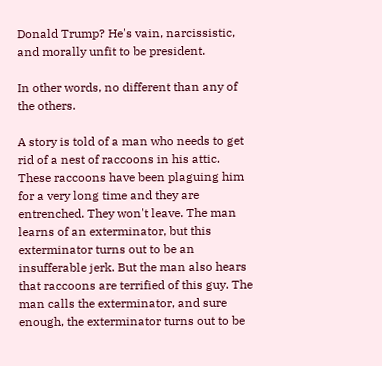Donald Trump? He's vain, narcissistic, and morally unfit to be president.

In other words, no different than any of the others.

A story is told of a man who needs to get rid of a nest of raccoons in his attic.  These raccoons have been plaguing him for a very long time and they are entrenched. They won't leave. The man learns of an exterminator, but this exterminator turns out to be an insufferable jerk. But the man also hears that raccoons are terrified of this guy. The man calls the exterminator, and sure enough, the exterminator turns out to be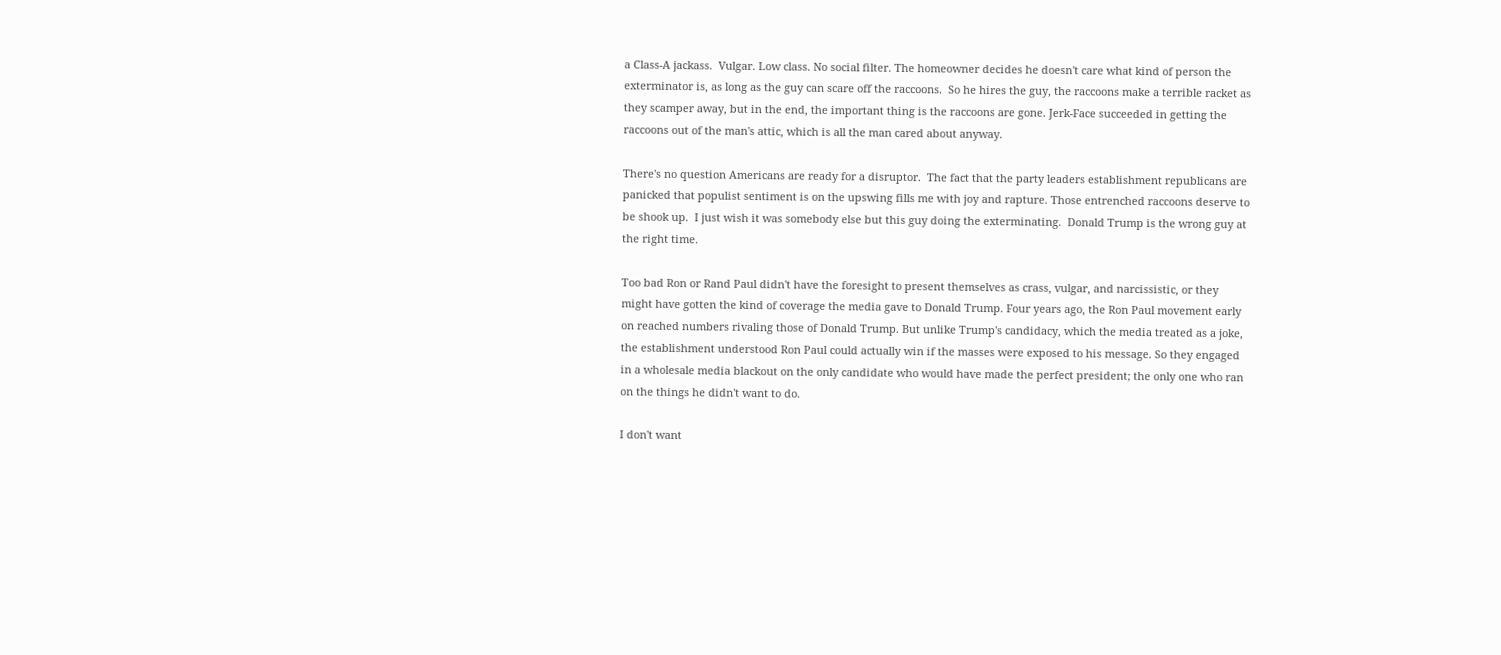a Class-A jackass.  Vulgar. Low class. No social filter. The homeowner decides he doesn't care what kind of person the exterminator is, as long as the guy can scare off the raccoons.  So he hires the guy, the raccoons make a terrible racket as they scamper away, but in the end, the important thing is the raccoons are gone. Jerk-Face succeeded in getting the raccoons out of the man's attic, which is all the man cared about anyway.

There's no question Americans are ready for a disruptor.  The fact that the party leaders establishment republicans are panicked that populist sentiment is on the upswing fills me with joy and rapture. Those entrenched raccoons deserve to be shook up.  I just wish it was somebody else but this guy doing the exterminating.  Donald Trump is the wrong guy at the right time.

Too bad Ron or Rand Paul didn't have the foresight to present themselves as crass, vulgar, and narcissistic, or they might have gotten the kind of coverage the media gave to Donald Trump. Four years ago, the Ron Paul movement early on reached numbers rivaling those of Donald Trump. But unlike Trump's candidacy, which the media treated as a joke,  the establishment understood Ron Paul could actually win if the masses were exposed to his message. So they engaged in a wholesale media blackout on the only candidate who would have made the perfect president; the only one who ran on the things he didn't want to do.

I don't want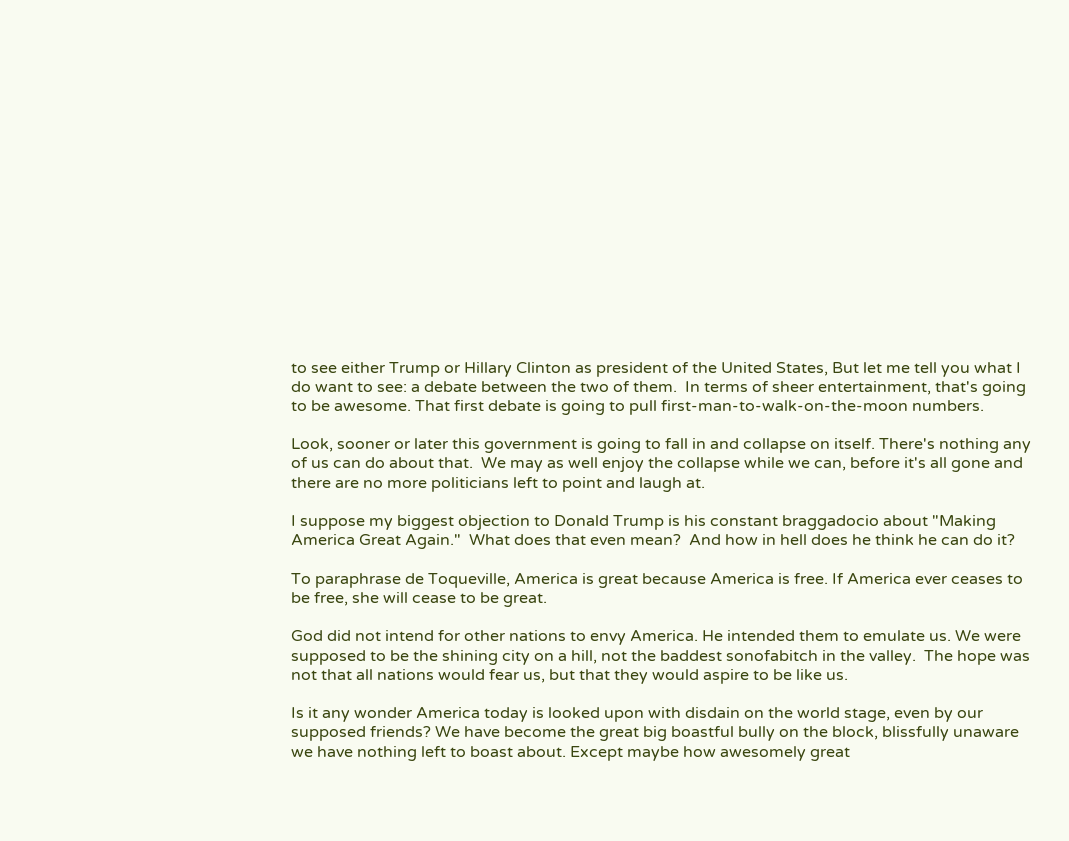to see either Trump or Hillary Clinton as president of the United States, But let me tell you what I do want to see: a debate between the two of them.  In terms of sheer entertainment, that's going to be awesome. That first debate is going to pull first-man-to-walk-on-the-moon numbers.

Look, sooner or later this government is going to fall in and collapse on itself. There's nothing any of us can do about that.  We may as well enjoy the collapse while we can, before it's all gone and there are no more politicians left to point and laugh at.

I suppose my biggest objection to Donald Trump is his constant braggadocio about "Making America Great Again."  What does that even mean?  And how in hell does he think he can do it?

To paraphrase de Toqueville, America is great because America is free. If America ever ceases to be free, she will cease to be great.

God did not intend for other nations to envy America. He intended them to emulate us. We were supposed to be the shining city on a hill, not the baddest sonofabitch in the valley.  The hope was not that all nations would fear us, but that they would aspire to be like us.

Is it any wonder America today is looked upon with disdain on the world stage, even by our supposed friends? We have become the great big boastful bully on the block, blissfully unaware we have nothing left to boast about. Except maybe how awesomely great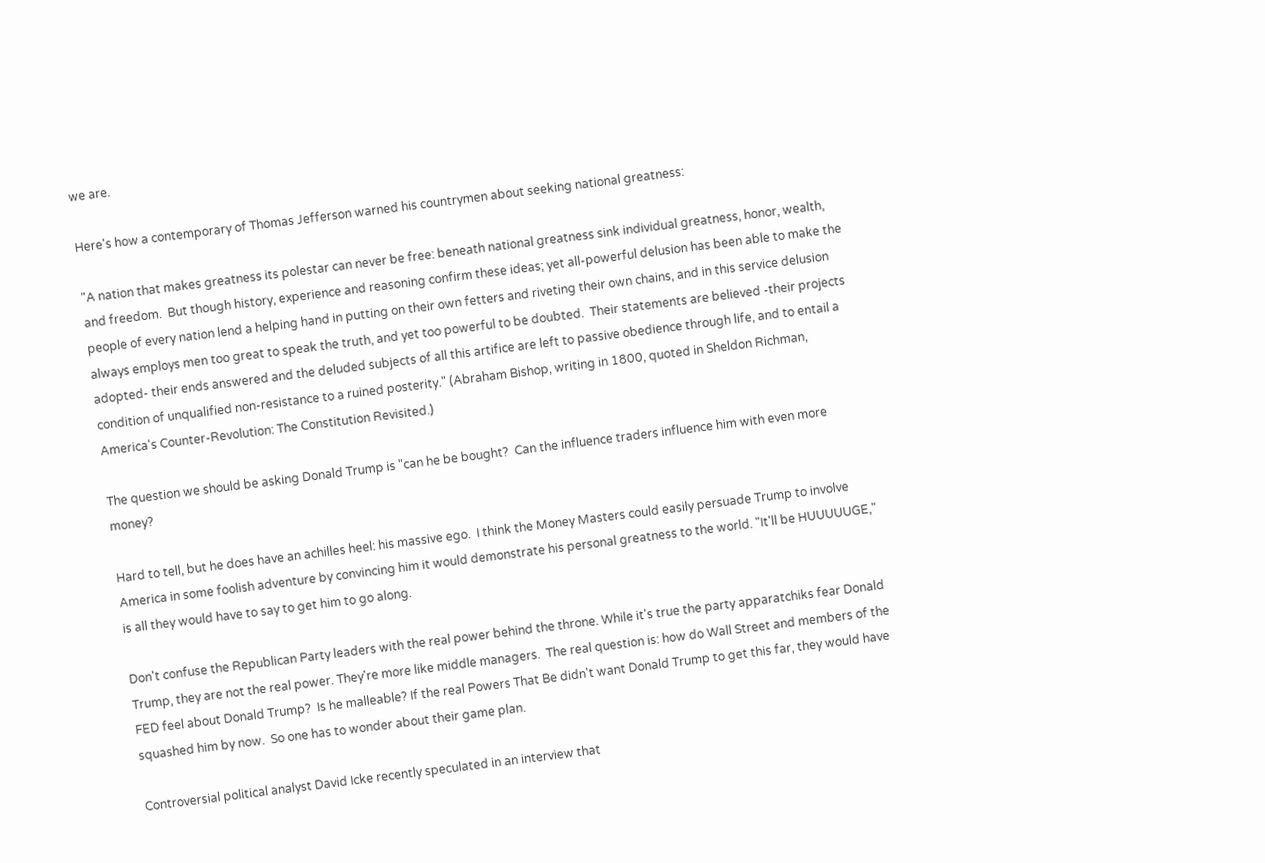we are.

Here's how a contemporary of Thomas Jefferson warned his countrymen about seeking national greatness:

"A nation that makes greatness its polestar can never be free: beneath national greatness sink individual greatness, honor, wealth, and freedom.  But though history, experience and reasoning confirm these ideas; yet all-powerful delusion has been able to make the people of every nation lend a helping hand in putting on their own fetters and riveting their own chains, and in this service delusion always employs men too great to speak the truth, and yet too powerful to be doubted.  Their statements are believed -their projects adopted- their ends answered and the deluded subjects of all this artifice are left to passive obedience through life, and to entail a condition of unqualified non-resistance to a ruined posterity." (Abraham Bishop, writing in 1800, quoted in Sheldon Richman, America's Counter-Revolution: The Constitution Revisited.)

The question we should be asking Donald Trump is "can he be bought?  Can the influence traders influence him with even more money?

Hard to tell, but he does have an achilles heel: his massive ego.  I think the Money Masters could easily persuade Trump to involve America in some foolish adventure by convincing him it would demonstrate his personal greatness to the world. "It'll be HUUUUUGE," is all they would have to say to get him to go along.

Don't confuse the Republican Party leaders with the real power behind the throne. While it's true the party apparatchiks fear Donald Trump, they are not the real power. They're more like middle managers.  The real question is: how do Wall Street and members of the FED feel about Donald Trump?  Is he malleable? If the real Powers That Be didn't want Donald Trump to get this far, they would have squashed him by now.  So one has to wonder about their game plan.

Controversial political analyst David Icke recently speculated in an interview that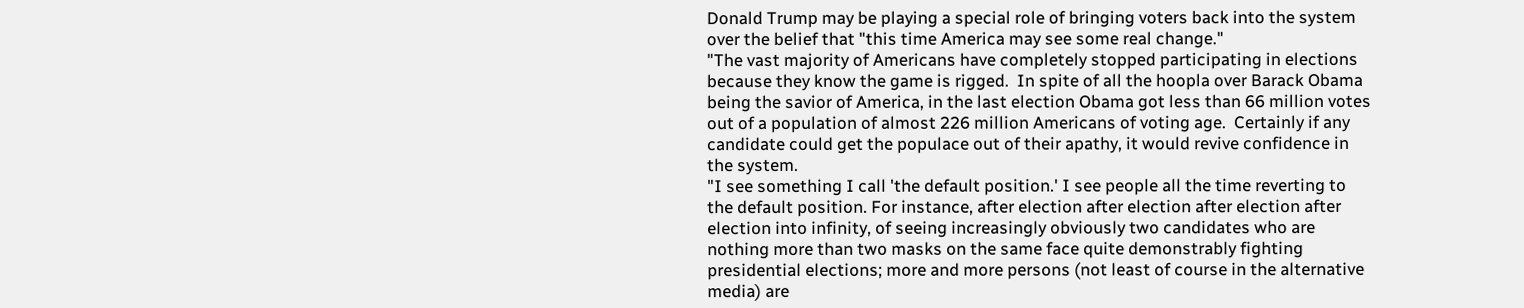Donald Trump may be playing a special role of bringing voters back into the system over the belief that "this time America may see some real change."
"The vast majority of Americans have completely stopped participating in elections because they know the game is rigged.  In spite of all the hoopla over Barack Obama being the savior of America, in the last election Obama got less than 66 million votes out of a population of almost 226 million Americans of voting age.  Certainly if any candidate could get the populace out of their apathy, it would revive confidence in the system.
"I see something I call 'the default position.' I see people all the time reverting to the default position. For instance, after election after election after election after election into infinity, of seeing increasingly obviously two candidates who are nothing more than two masks on the same face quite demonstrably fighting presidential elections; more and more persons (not least of course in the alternative media) are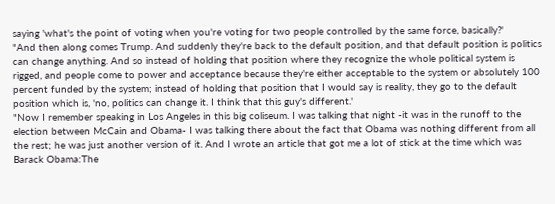saying 'what's the point of voting when you're voting for two people controlled by the same force, basically?'
"And then along comes Trump. And suddenly they're back to the default position, and that default position is politics can change anything. And so instead of holding that position where they recognize the whole political system is rigged, and people come to power and acceptance because they're either acceptable to the system or absolutely 100 percent funded by the system; instead of holding that position that I would say is reality, they go to the default position which is, 'no, politics can change it. I think that this guy's different.'
"Now I remember speaking in Los Angeles in this big coliseum. I was talking that night -it was in the runoff to the election between McCain and Obama- I was talking there about the fact that Obama was nothing different from all the rest; he was just another version of it. And I wrote an article that got me a lot of stick at the time which was Barack Obama:The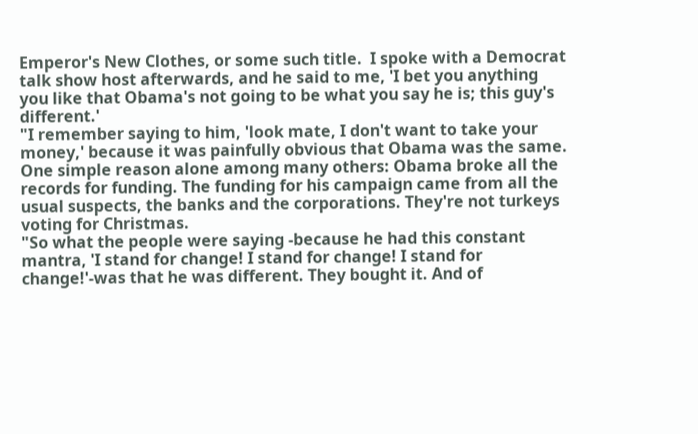Emperor's New Clothes, or some such title.  I spoke with a Democrat talk show host afterwards, and he said to me, 'I bet you anything you like that Obama's not going to be what you say he is; this guy's different.'
"I remember saying to him, 'look mate, I don't want to take your money,' because it was painfully obvious that Obama was the same. One simple reason alone among many others: Obama broke all the records for funding. The funding for his campaign came from all the usual suspects, the banks and the corporations. They're not turkeys voting for Christmas.
"So what the people were saying -because he had this constant mantra, 'I stand for change! I stand for change! I stand for change!'-was that he was different. They bought it. And of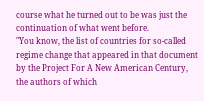course what he turned out to be was just the continuation of what went before.
"You know, the list of countries for so-called regime change that appeared in that document by the Project For A New American Century, the authors of which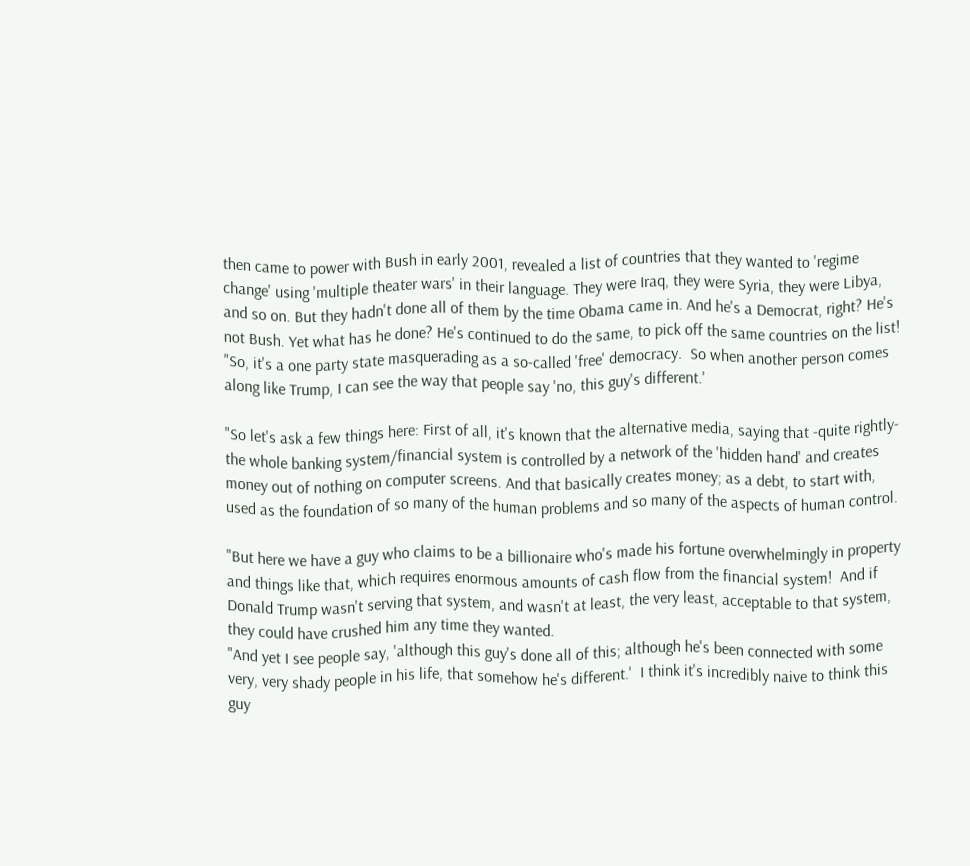then came to power with Bush in early 2001, revealed a list of countries that they wanted to 'regime change' using 'multiple theater wars' in their language. They were Iraq, they were Syria, they were Libya, and so on. But they hadn't done all of them by the time Obama came in. And he's a Democrat, right? He's not Bush. Yet what has he done? He's continued to do the same, to pick off the same countries on the list!
"So, it's a one party state masquerading as a so-called 'free' democracy.  So when another person comes along like Trump, I can see the way that people say 'no, this guy's different.'

"So let's ask a few things here: First of all, it's known that the alternative media, saying that -quite rightly- the whole banking system/financial system is controlled by a network of the 'hidden hand' and creates money out of nothing on computer screens. And that basically creates money; as a debt, to start with, used as the foundation of so many of the human problems and so many of the aspects of human control.

"But here we have a guy who claims to be a billionaire who's made his fortune overwhelmingly in property and things like that, which requires enormous amounts of cash flow from the financial system!  And if Donald Trump wasn't serving that system, and wasn't at least, the very least, acceptable to that system, they could have crushed him any time they wanted.
"And yet I see people say, 'although this guy's done all of this; although he's been connected with some very, very shady people in his life, that somehow he's different.'  I think it's incredibly naive to think this guy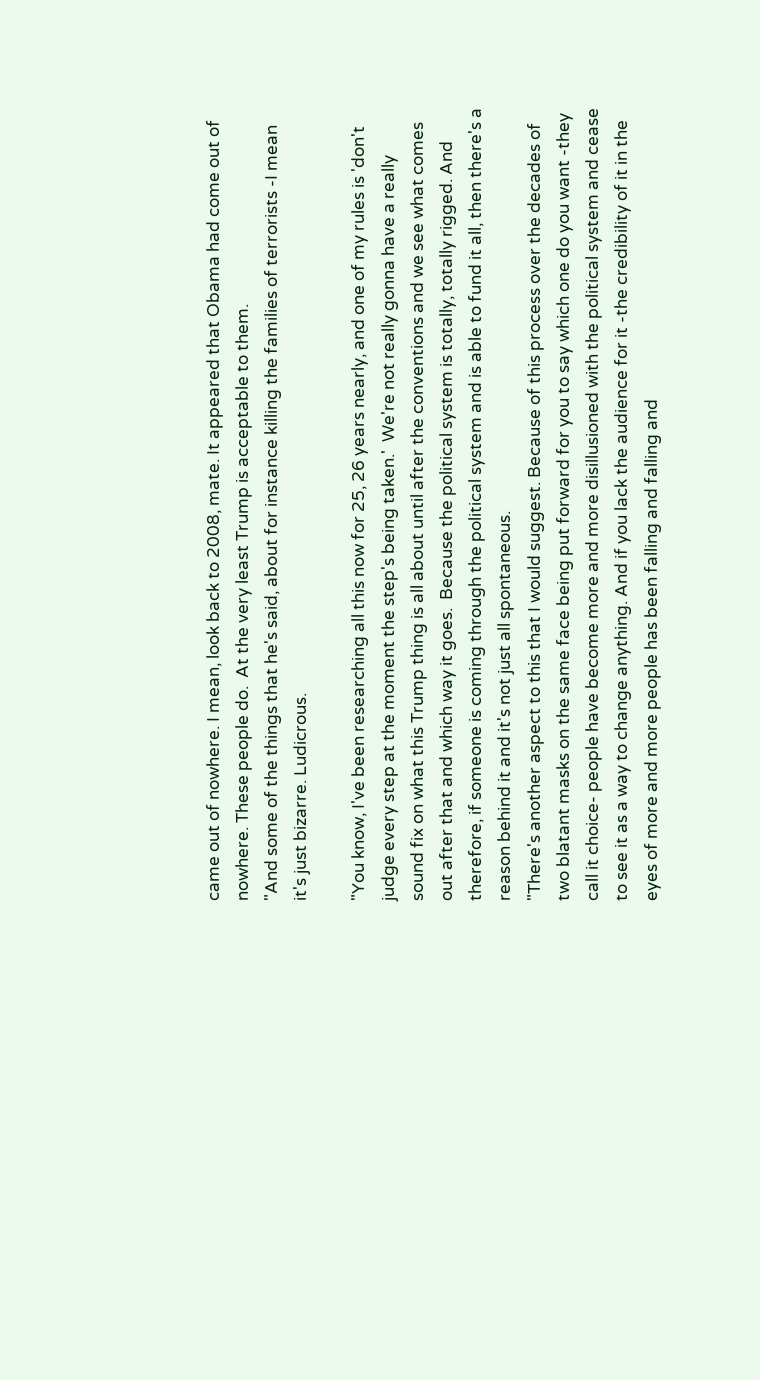came out of nowhere. I mean, look back to 2008, mate. It appeared that Obama had come out of nowhere. These people do.  At the very least Trump is acceptable to them.
"And some of the things that he's said, about for instance killing the families of terrorists -I mean it's just bizarre. Ludicrous.

"You know, I've been researching all this now for 25, 26 years nearly, and one of my rules is 'don't judge every step at the moment the step's being taken.'  We're not really gonna have a really sound fix on what this Trump thing is all about until after the conventions and we see what comes out after that and which way it goes.  Because the political system is totally, totally rigged. And therefore, if someone is coming through the political system and is able to fund it all, then there's a reason behind it and it's not just all spontaneous.
"There's another aspect to this that I would suggest. Because of this process over the decades of two blatant masks on the same face being put forward for you to say which one do you want -they call it choice- people have become more and more disillusioned with the political system and cease to see it as a way to change anything. And if you lack the audience for it -the credibility of it in the eyes of more and more people has been falling and falling and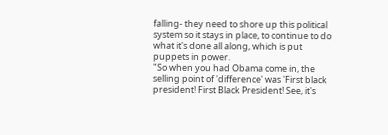falling- they need to shore up this political system so it stays in place, to continue to do what it's done all along, which is put puppets in power.
"So when you had Obama come in, the selling point of 'difference' was 'First black president! First Black President! See, it's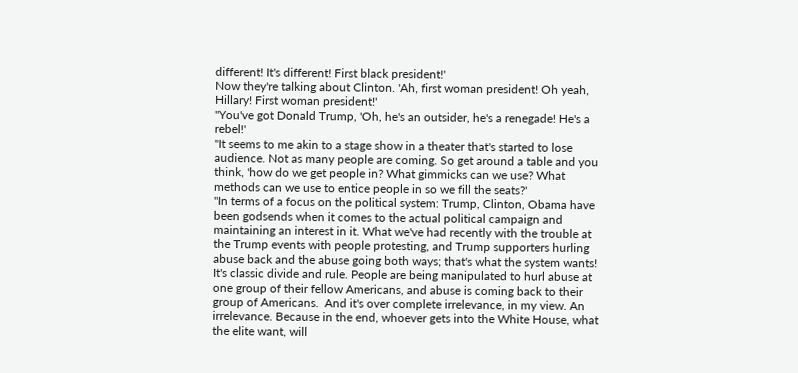different! It's different! First black president!'
Now they're talking about Clinton. 'Ah, first woman president! Oh yeah, Hillary! First woman president!'
"You've got Donald Trump, 'Oh, he's an outsider, he's a renegade! He's a rebel!'
"It seems to me akin to a stage show in a theater that's started to lose audience. Not as many people are coming. So get around a table and you think, 'how do we get people in? What gimmicks can we use? What methods can we use to entice people in so we fill the seats?'
"In terms of a focus on the political system: Trump, Clinton, Obama have been godsends when it comes to the actual political campaign and maintaining an interest in it. What we've had recently with the trouble at the Trump events with people protesting, and Trump supporters hurling abuse back and the abuse going both ways; that's what the system wants! It's classic divide and rule. People are being manipulated to hurl abuse at one group of their fellow Americans, and abuse is coming back to their group of Americans.  And it's over complete irrelevance, in my view. An irrelevance. Because in the end, whoever gets into the White House, what the elite want, will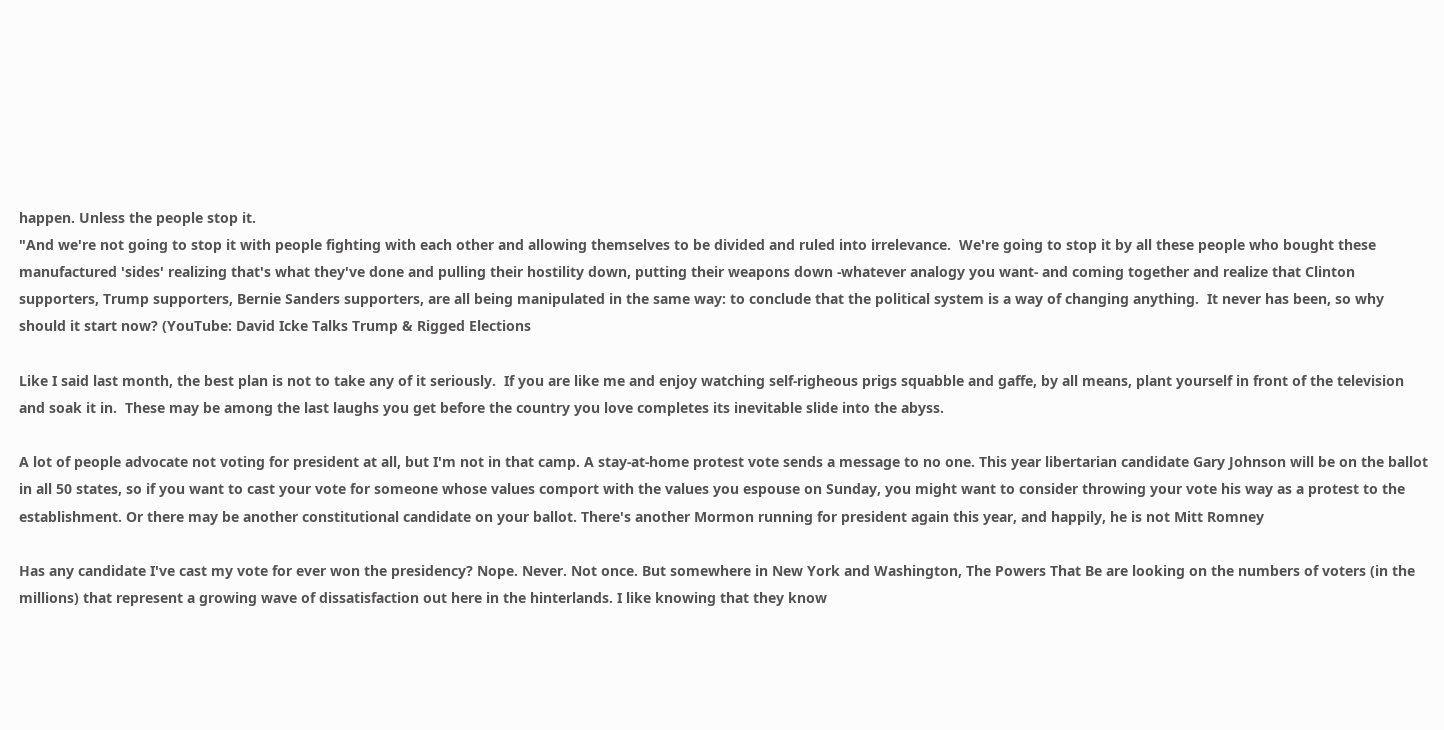happen. Unless the people stop it.
"And we're not going to stop it with people fighting with each other and allowing themselves to be divided and ruled into irrelevance.  We're going to stop it by all these people who bought these manufactured 'sides' realizing that's what they've done and pulling their hostility down, putting their weapons down -whatever analogy you want- and coming together and realize that Clinton supporters, Trump supporters, Bernie Sanders supporters, are all being manipulated in the same way: to conclude that the political system is a way of changing anything.  It never has been, so why should it start now? (YouTube: David Icke Talks Trump & Rigged Elections

Like I said last month, the best plan is not to take any of it seriously.  If you are like me and enjoy watching self-righeous prigs squabble and gaffe, by all means, plant yourself in front of the television and soak it in.  These may be among the last laughs you get before the country you love completes its inevitable slide into the abyss.

A lot of people advocate not voting for president at all, but I'm not in that camp. A stay-at-home protest vote sends a message to no one. This year libertarian candidate Gary Johnson will be on the ballot in all 50 states, so if you want to cast your vote for someone whose values comport with the values you espouse on Sunday, you might want to consider throwing your vote his way as a protest to the establishment. Or there may be another constitutional candidate on your ballot. There's another Mormon running for president again this year, and happily, he is not Mitt Romney

Has any candidate I've cast my vote for ever won the presidency? Nope. Never. Not once. But somewhere in New York and Washington, The Powers That Be are looking on the numbers of voters (in the millions) that represent a growing wave of dissatisfaction out here in the hinterlands. I like knowing that they know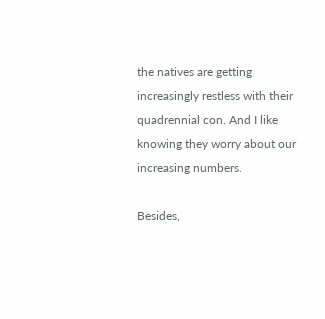the natives are getting increasingly restless with their quadrennial con. And I like knowing they worry about our increasing numbers.

Besides,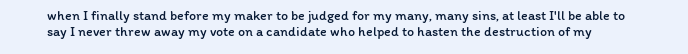when I finally stand before my maker to be judged for my many, many sins, at least I'll be able to say I never threw away my vote on a candidate who helped to hasten the destruction of my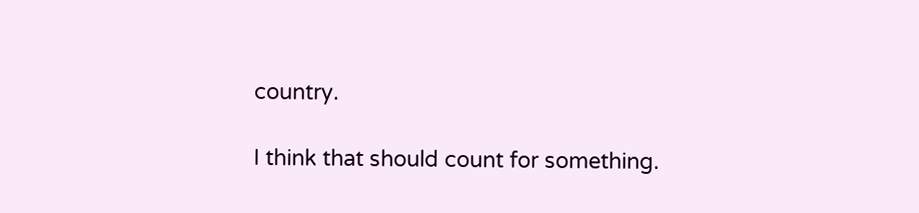country.

I think that should count for something.